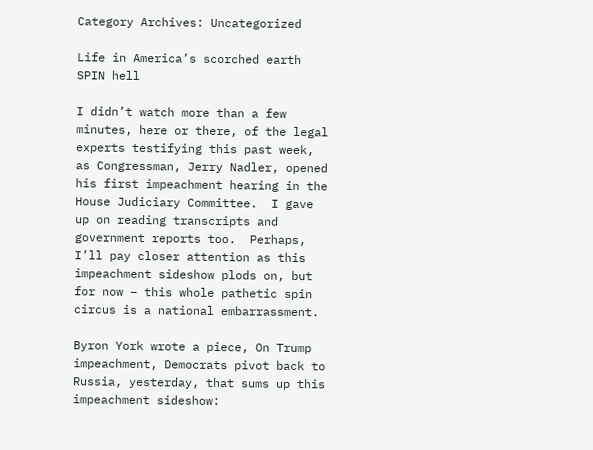Category Archives: Uncategorized

Life in America’s scorched earth SPIN hell

I didn’t watch more than a few minutes, here or there, of the legal experts testifying this past week, as Congressman, Jerry Nadler, opened his first impeachment hearing in the House Judiciary Committee.  I gave up on reading transcripts and government reports too.  Perhaps, I’ll pay closer attention as this impeachment sideshow plods on, but for now – this whole pathetic spin circus is a national embarrassment.

Byron York wrote a piece, On Trump impeachment, Democrats pivot back to Russia, yesterday, that sums up this impeachment sideshow: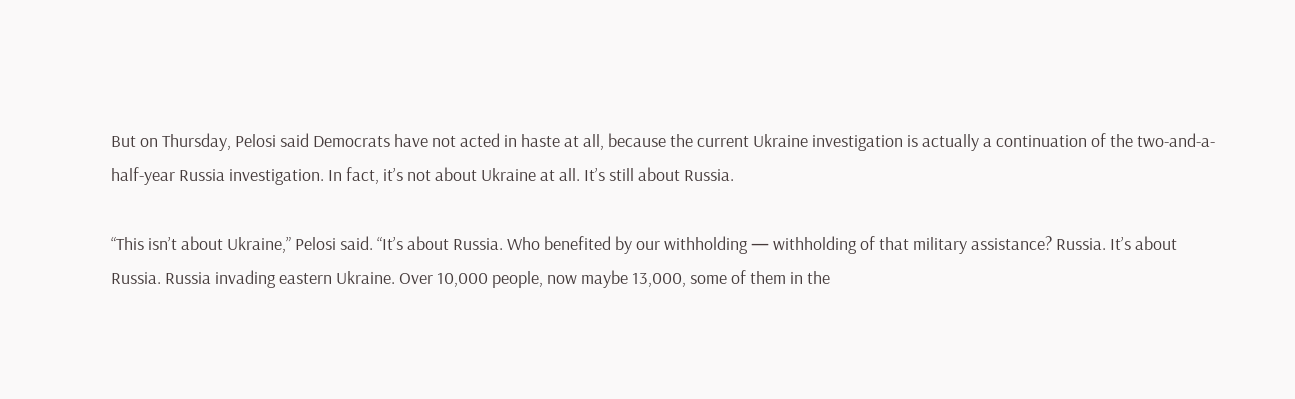But on Thursday, Pelosi said Democrats have not acted in haste at all, because the current Ukraine investigation is actually a continuation of the two-and-a-half-year Russia investigation. In fact, it’s not about Ukraine at all. It’s still about Russia.

“This isn’t about Ukraine,” Pelosi said. “It’s about Russia. Who benefited by our withholding — withholding of that military assistance? Russia. It’s about Russia. Russia invading eastern Ukraine. Over 10,000 people, now maybe 13,000, some of them in the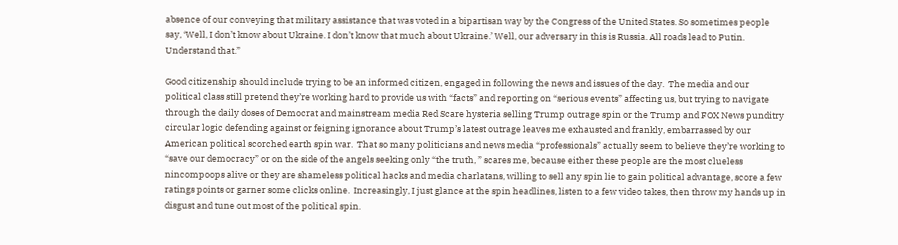absence of our conveying that military assistance that was voted in a bipartisan way by the Congress of the United States. So sometimes people say, ‘Well, I don’t know about Ukraine. I don’t know that much about Ukraine.’ Well, our adversary in this is Russia. All roads lead to Putin. Understand that.”

Good citizenship should include trying to be an informed citizen, engaged in following the news and issues of the day.  The media and our political class still pretend they’re working hard to provide us with “facts” and reporting on “serious events” affecting us, but trying to navigate through the daily doses of Democrat and mainstream media Red Scare hysteria selling Trump outrage spin or the Trump and FOX News punditry circular logic defending against or feigning ignorance about Trump’s latest outrage leaves me exhausted and frankly, embarrassed by our American political scorched earth spin war.  That so many politicians and news media “professionals” actually seem to believe they’re working to “save our democracy” or on the side of the angels seeking only “the truth, ” scares me, because either these people are the most clueless nincompoops alive or they are shameless political hacks and media charlatans, willing to sell any spin lie to gain political advantage, score a few ratings points or garner some clicks online.  Increasingly, I just glance at the spin headlines, listen to a few video takes, then throw my hands up in disgust and tune out most of the political spin.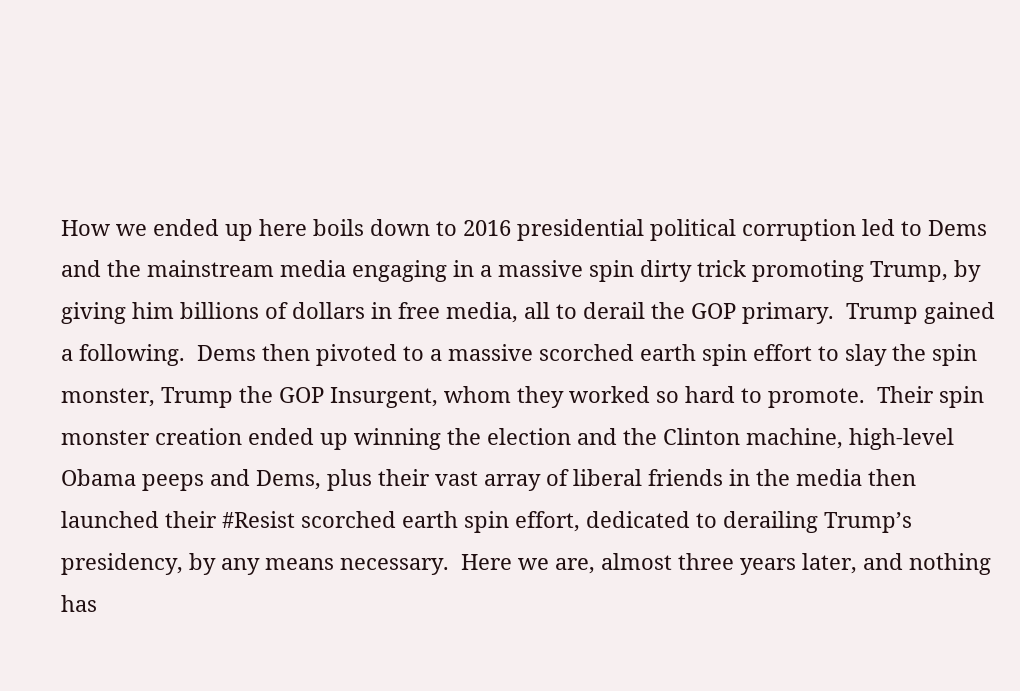How we ended up here boils down to 2016 presidential political corruption led to Dems and the mainstream media engaging in a massive spin dirty trick promoting Trump, by giving him billions of dollars in free media, all to derail the GOP primary.  Trump gained a following.  Dems then pivoted to a massive scorched earth spin effort to slay the spin monster, Trump the GOP Insurgent, whom they worked so hard to promote.  Their spin monster creation ended up winning the election and the Clinton machine, high-level Obama peeps and Dems, plus their vast array of liberal friends in the media then launched their #Resist scorched earth spin effort, dedicated to derailing Trump’s presidency, by any means necessary.  Here we are, almost three years later, and nothing has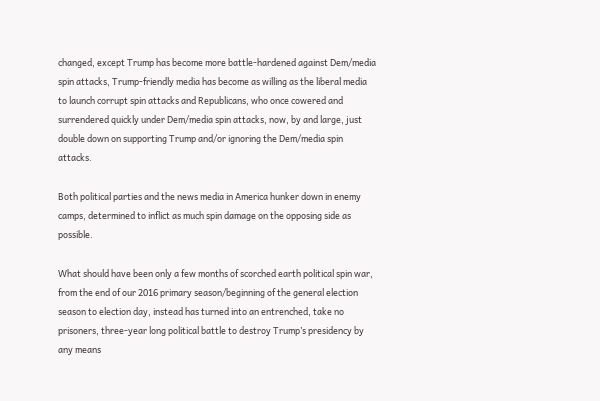changed, except Trump has become more battle-hardened against Dem/media spin attacks, Trump-friendly media has become as willing as the liberal media to launch corrupt spin attacks and Republicans, who once cowered and surrendered quickly under Dem/media spin attacks, now, by and large, just double down on supporting Trump and/or ignoring the Dem/media spin attacks.

Both political parties and the news media in America hunker down in enemy camps, determined to inflict as much spin damage on the opposing side as possible.

What should have been only a few months of scorched earth political spin war, from the end of our 2016 primary season/beginning of the general election season to election day, instead has turned into an entrenched, take no prisoners, three-year long political battle to destroy Trump’s presidency by any means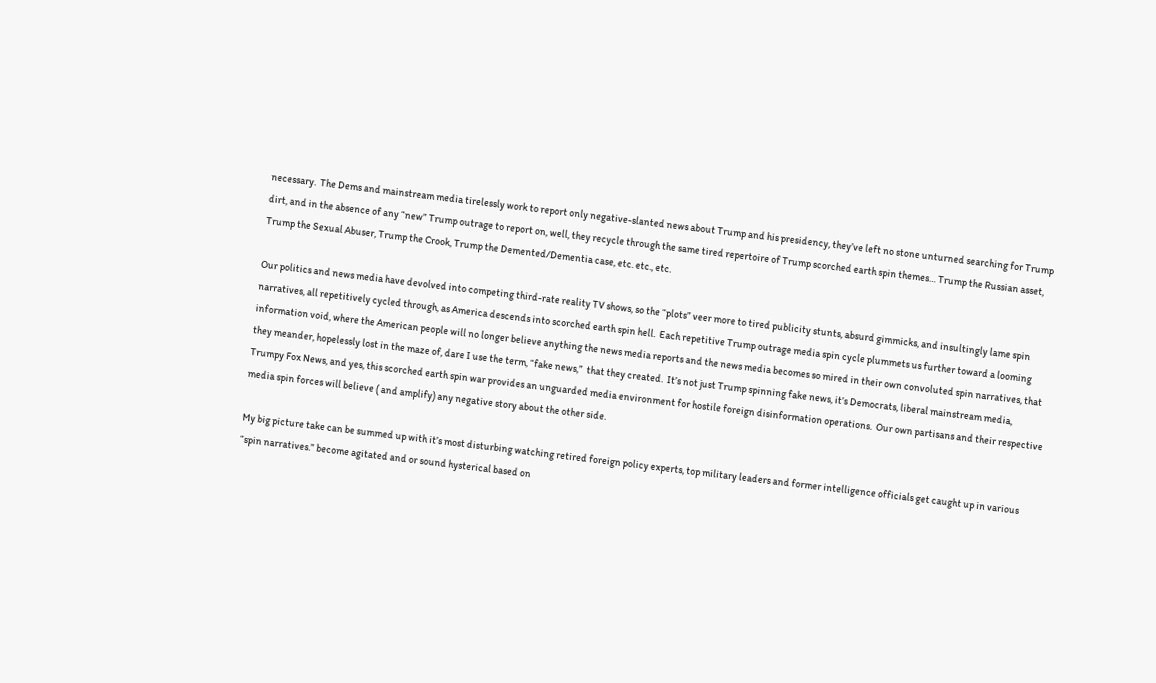necessary.  The Dems and mainstream media tirelessly work to report only negative-slanted news about Trump and his presidency, they’ve left no stone unturned searching for Trump dirt, and in the absence of any “new” Trump outrage to report on, well, they recycle through the same tired repertoire of Trump scorched earth spin themes… Trump the Russian asset, Trump the Sexual Abuser, Trump the Crook, Trump the Demented/Dementia case, etc. etc., etc.

Our politics and news media have devolved into competing third-rate reality TV shows, so the “plots” veer more to tired publicity stunts, absurd gimmicks, and insultingly lame spin narratives, all repetitively cycled through, as America descends into scorched earth spin hell.  Each repetitive Trump outrage media spin cycle plummets us further toward a looming information void, where the American people will no longer believe anything the news media reports and the news media becomes so mired in their own convoluted spin narratives, that they meander, hopelessly lost in the maze of, dare I use the term, “fake news,”  that they created.  It’s not just Trump spinning fake news, it’s Democrats, liberal mainstream media, Trumpy Fox News, and yes, this scorched earth spin war provides an unguarded media environment for hostile foreign disinformation operations.  Our own partisans and their respective media spin forces will believe ( and amplify) any negative story about the other side.

My big picture take can be summed up with it’s most disturbing watching retired foreign policy experts, top military leaders and former intelligence officials get caught up in various “spin narratives.” become agitated and or sound hysterical based on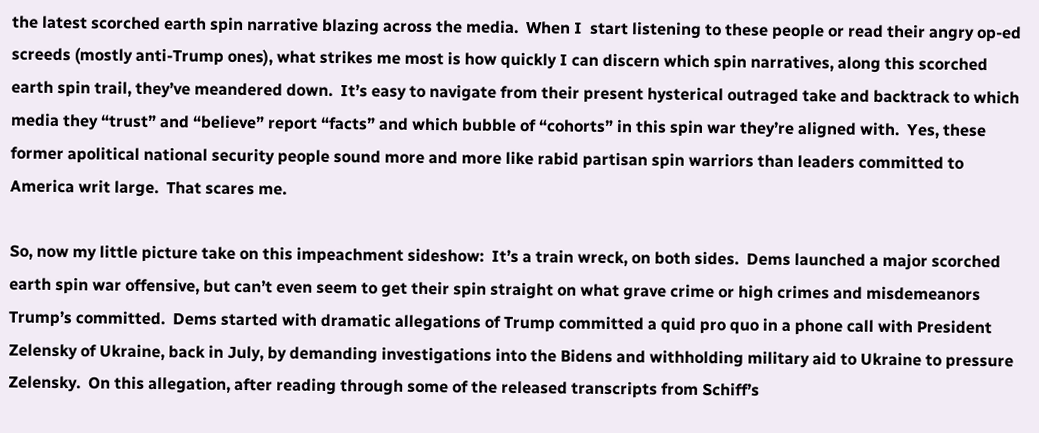the latest scorched earth spin narrative blazing across the media.  When I  start listening to these people or read their angry op-ed screeds (mostly anti-Trump ones), what strikes me most is how quickly I can discern which spin narratives, along this scorched earth spin trail, they’ve meandered down.  It’s easy to navigate from their present hysterical outraged take and backtrack to which media they “trust” and “believe” report “facts” and which bubble of “cohorts” in this spin war they’re aligned with.  Yes, these former apolitical national security people sound more and more like rabid partisan spin warriors than leaders committed to America writ large.  That scares me.

So, now my little picture take on this impeachment sideshow:  It’s a train wreck, on both sides.  Dems launched a major scorched earth spin war offensive, but can’t even seem to get their spin straight on what grave crime or high crimes and misdemeanors Trump’s committed.  Dems started with dramatic allegations of Trump committed a quid pro quo in a phone call with President Zelensky of Ukraine, back in July, by demanding investigations into the Bidens and withholding military aid to Ukraine to pressure Zelensky.  On this allegation, after reading through some of the released transcripts from Schiff’s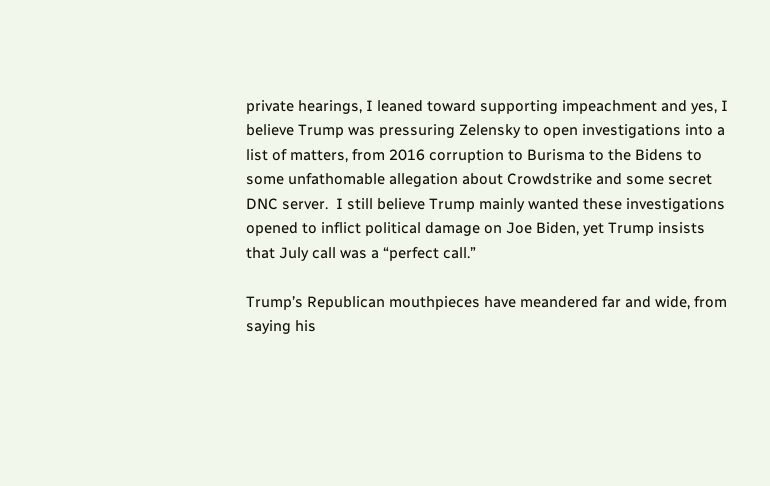private hearings, I leaned toward supporting impeachment and yes, I believe Trump was pressuring Zelensky to open investigations into a list of matters, from 2016 corruption to Burisma to the Bidens to some unfathomable allegation about Crowdstrike and some secret DNC server.  I still believe Trump mainly wanted these investigations opened to inflict political damage on Joe Biden, yet Trump insists that July call was a “perfect call.”

Trump’s Republican mouthpieces have meandered far and wide, from saying his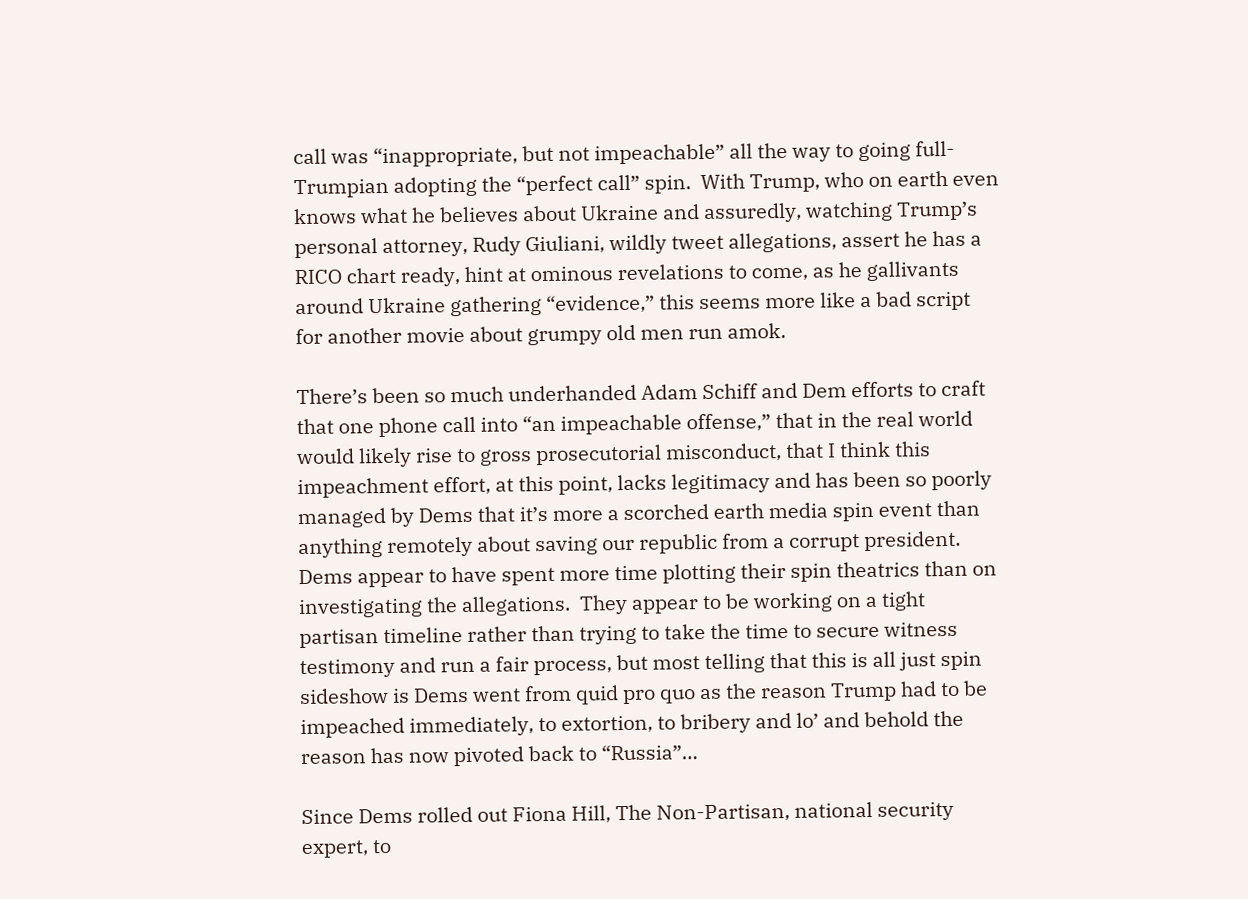call was “inappropriate, but not impeachable” all the way to going full-Trumpian adopting the “perfect call” spin.  With Trump, who on earth even knows what he believes about Ukraine and assuredly, watching Trump’s personal attorney, Rudy Giuliani, wildly tweet allegations, assert he has a RICO chart ready, hint at ominous revelations to come, as he gallivants around Ukraine gathering “evidence,” this seems more like a bad script for another movie about grumpy old men run amok.

There’s been so much underhanded Adam Schiff and Dem efforts to craft that one phone call into “an impeachable offense,” that in the real world would likely rise to gross prosecutorial misconduct, that I think this impeachment effort, at this point, lacks legitimacy and has been so poorly managed by Dems that it’s more a scorched earth media spin event than anything remotely about saving our republic from a corrupt president.  Dems appear to have spent more time plotting their spin theatrics than on investigating the allegations.  They appear to be working on a tight partisan timeline rather than trying to take the time to secure witness testimony and run a fair process, but most telling that this is all just spin sideshow is Dems went from quid pro quo as the reason Trump had to be impeached immediately, to extortion, to bribery and lo’ and behold the reason has now pivoted back to “Russia”…

Since Dems rolled out Fiona Hill, The Non-Partisan, national security expert, to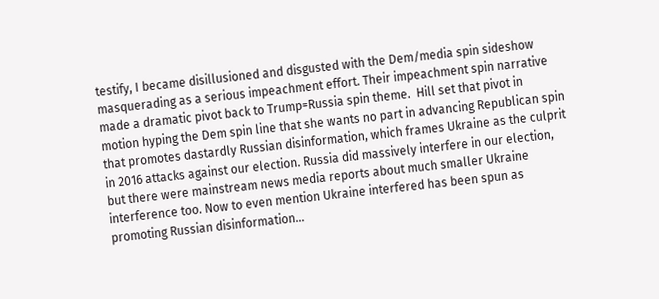testify, I became disillusioned and disgusted with the Dem/media spin sideshow masquerading as a serious impeachment effort. Their impeachment spin narrative made a dramatic pivot back to Trump=Russia spin theme.  Hill set that pivot in motion hyping the Dem spin line that she wants no part in advancing Republican spin that promotes dastardly Russian disinformation, which frames Ukraine as the culprit in 2016 attacks against our election. Russia did massively interfere in our election, but there were mainstream news media reports about much smaller Ukraine interference too. Now to even mention Ukraine interfered has been spun as promoting Russian disinformation…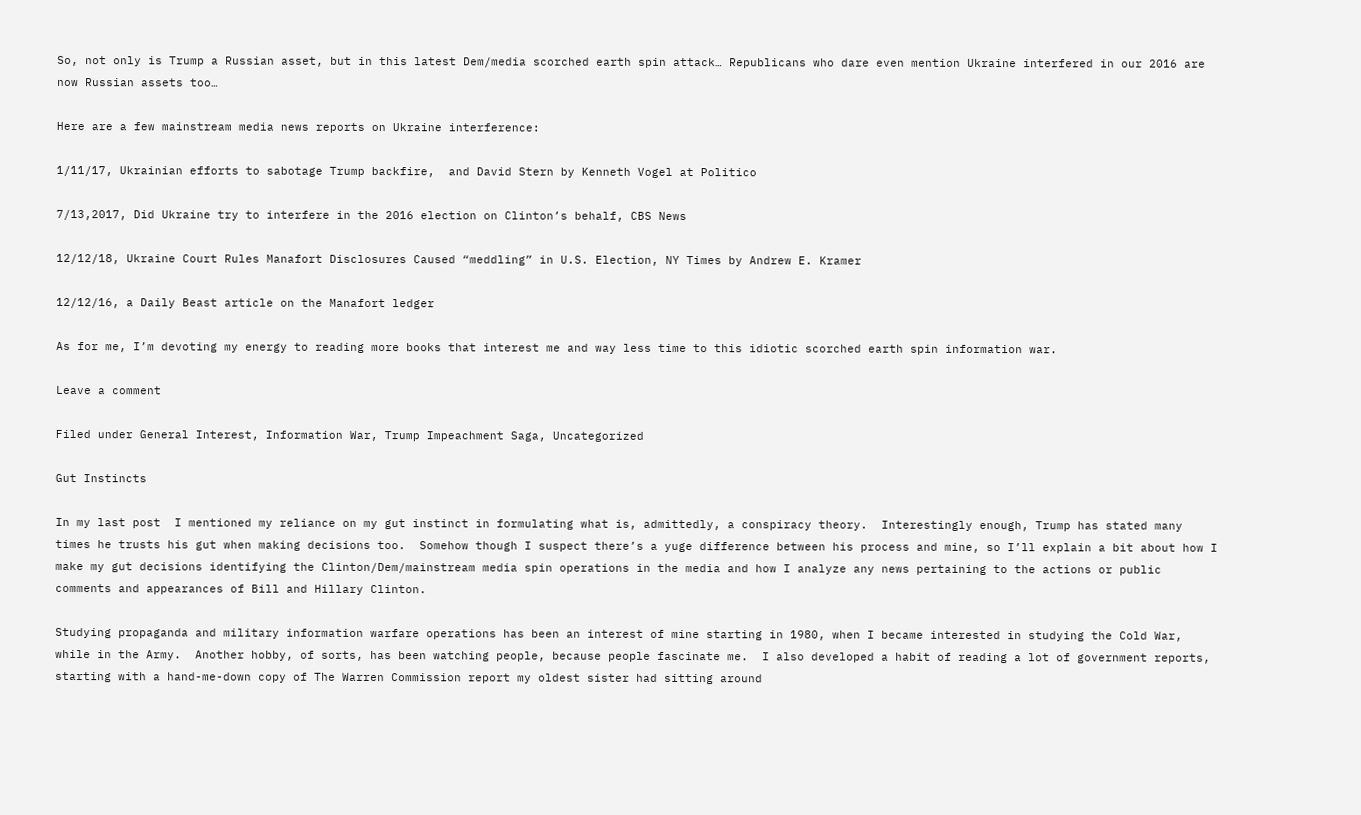So, not only is Trump a Russian asset, but in this latest Dem/media scorched earth spin attack… Republicans who dare even mention Ukraine interfered in our 2016 are now Russian assets too…

Here are a few mainstream media news reports on Ukraine interference:

1/11/17, Ukrainian efforts to sabotage Trump backfire,  and David Stern by Kenneth Vogel at Politico

7/13,2017, Did Ukraine try to interfere in the 2016 election on Clinton’s behalf, CBS News

12/12/18, Ukraine Court Rules Manafort Disclosures Caused “meddling” in U.S. Election, NY Times by Andrew E. Kramer

12/12/16, a Daily Beast article on the Manafort ledger

As for me, I’m devoting my energy to reading more books that interest me and way less time to this idiotic scorched earth spin information war.

Leave a comment

Filed under General Interest, Information War, Trump Impeachment Saga, Uncategorized

Gut Instincts

In my last post  I mentioned my reliance on my gut instinct in formulating what is, admittedly, a conspiracy theory.  Interestingly enough, Trump has stated many times he trusts his gut when making decisions too.  Somehow though I suspect there’s a yuge difference between his process and mine, so I’ll explain a bit about how I make my gut decisions identifying the Clinton/Dem/mainstream media spin operations in the media and how I analyze any news pertaining to the actions or public comments and appearances of Bill and Hillary Clinton.

Studying propaganda and military information warfare operations has been an interest of mine starting in 1980, when I became interested in studying the Cold War, while in the Army.  Another hobby, of sorts, has been watching people, because people fascinate me.  I also developed a habit of reading a lot of government reports, starting with a hand-me-down copy of The Warren Commission report my oldest sister had sitting around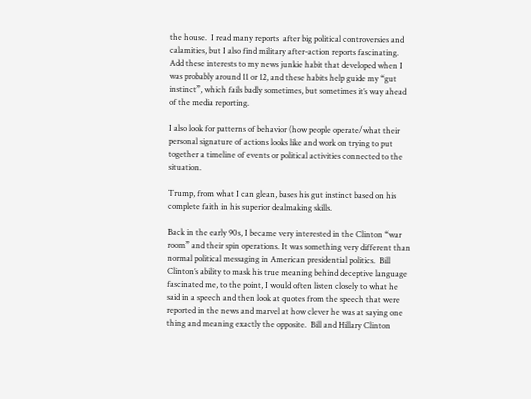the house.  I read many reports  after big political controversies and calamities, but I also find military after-action reports fascinating.  Add these interests to my news junkie habit that developed when I was probably around 11 or 12, and these habits help guide my “gut instinct”, which fails badly sometimes, but sometimes it’s way ahead of the media reporting.

I also look for patterns of behavior (how people operate/what their personal signature of actions looks like and work on trying to put together a timeline of events or political activities connected to the situation.

Trump, from what I can glean, bases his gut instinct based on his complete faith in his superior dealmaking skills.

Back in the early 90s, I became very interested in the Clinton “war room” and their spin operations. It was something very different than normal political messaging in American presidential politics.  Bill Clinton’s ability to mask his true meaning behind deceptive language fascinated me, to the point, I would often listen closely to what he said in a speech and then look at quotes from the speech that were reported in the news and marvel at how clever he was at saying one thing and meaning exactly the opposite.  Bill and Hillary Clinton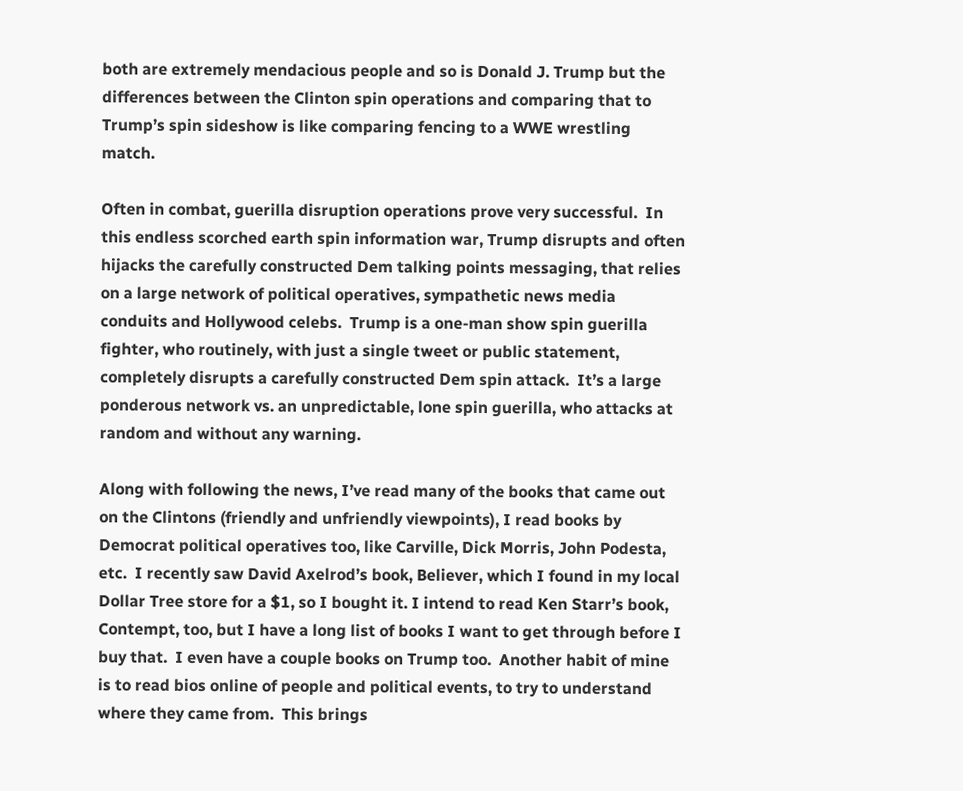both are extremely mendacious people and so is Donald J. Trump but the differences between the Clinton spin operations and comparing that to Trump’s spin sideshow is like comparing fencing to a WWE wrestling match.

Often in combat, guerilla disruption operations prove very successful.  In this endless scorched earth spin information war, Trump disrupts and often hijacks the carefully constructed Dem talking points messaging, that relies on a large network of political operatives, sympathetic news media conduits and Hollywood celebs.  Trump is a one-man show spin guerilla fighter, who routinely, with just a single tweet or public statement, completely disrupts a carefully constructed Dem spin attack.  It’s a large ponderous network vs. an unpredictable, lone spin guerilla, who attacks at random and without any warning.

Along with following the news, I’ve read many of the books that came out on the Clintons (friendly and unfriendly viewpoints), I read books by Democrat political operatives too, like Carville, Dick Morris, John Podesta, etc.  I recently saw David Axelrod’s book, Believer, which I found in my local Dollar Tree store for a $1, so I bought it. I intend to read Ken Starr’s book, Contempt, too, but I have a long list of books I want to get through before I buy that.  I even have a couple books on Trump too.  Another habit of mine is to read bios online of people and political events, to try to understand where they came from.  This brings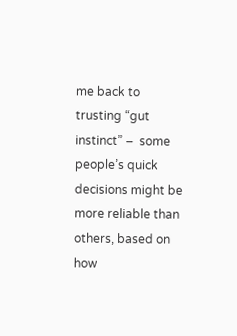me back to trusting “gut instinct” –  some people’s quick decisions might be more reliable than others, based on how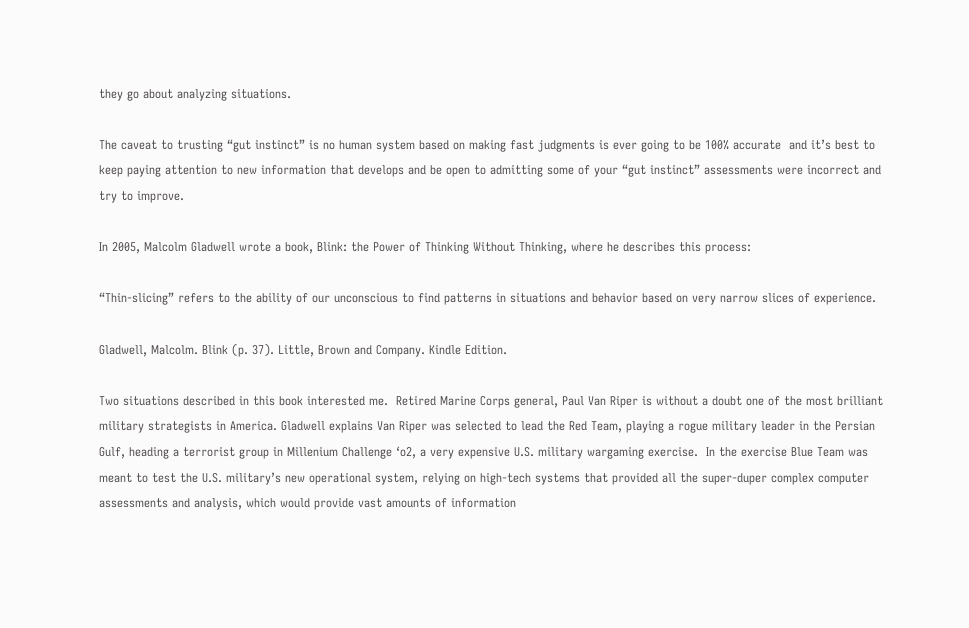they go about analyzing situations.

The caveat to trusting “gut instinct” is no human system based on making fast judgments is ever going to be 100% accurate  and it’s best to keep paying attention to new information that develops and be open to admitting some of your “gut instinct” assessments were incorrect and try to improve.

In 2005, Malcolm Gladwell wrote a book, Blink: the Power of Thinking Without Thinking, where he describes this process:

“Thin-slicing” refers to the ability of our unconscious to find patterns in situations and behavior based on very narrow slices of experience.

Gladwell, Malcolm. Blink (p. 37). Little, Brown and Company. Kindle Edition.

Two situations described in this book interested me.  Retired Marine Corps general, Paul Van Riper is without a doubt one of the most brilliant military strategists in America. Gladwell explains Van Riper was selected to lead the Red Team, playing a rogue military leader in the Persian Gulf, heading a terrorist group in Millenium Challenge ‘o2, a very expensive U.S. military wargaming exercise.  In the exercise Blue Team was meant to test the U.S. military’s new operational system, relying on high-tech systems that provided all the super-duper complex computer assessments and analysis, which would provide vast amounts of information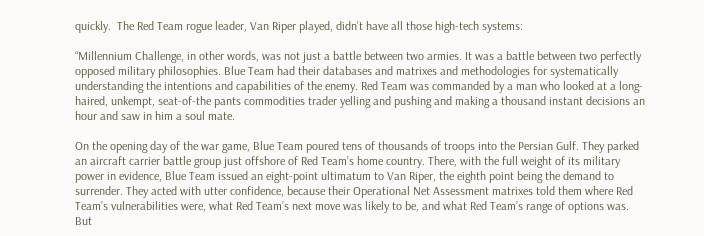quickly.  The Red Team rogue leader, Van Riper played, didn’t have all those high-tech systems:

“Millennium Challenge, in other words, was not just a battle between two armies. It was a battle between two perfectly opposed military philosophies. Blue Team had their databases and matrixes and methodologies for systematically understanding the intentions and capabilities of the enemy. Red Team was commanded by a man who looked at a long-haired, unkempt, seat-of-the pants commodities trader yelling and pushing and making a thousand instant decisions an hour and saw in him a soul mate.

On the opening day of the war game, Blue Team poured tens of thousands of troops into the Persian Gulf. They parked an aircraft carrier battle group just offshore of Red Team’s home country. There, with the full weight of its military power in evidence, Blue Team issued an eight-point ultimatum to Van Riper, the eighth point being the demand to surrender. They acted with utter confidence, because their Operational Net Assessment matrixes told them where Red Team’s vulnerabilities were, what Red Team’s next move was likely to be, and what Red Team’s range of options was. But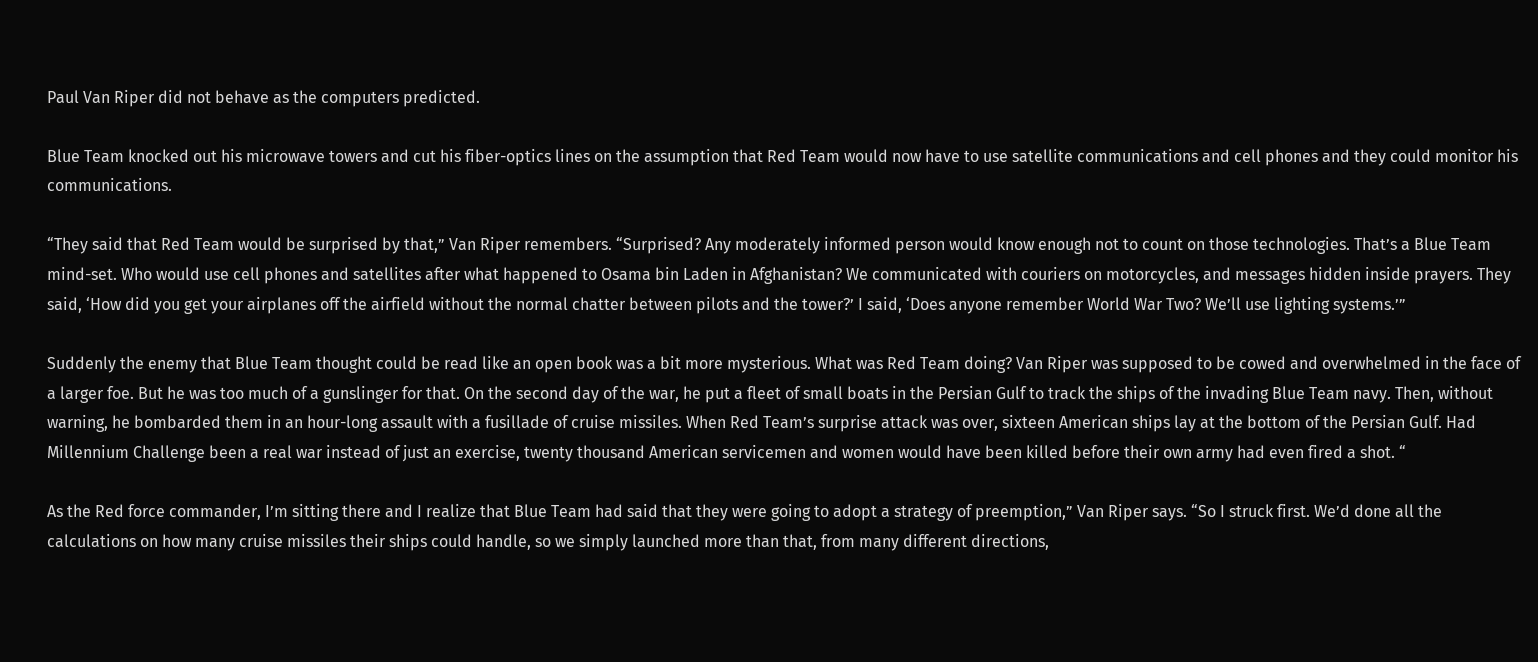Paul Van Riper did not behave as the computers predicted.

Blue Team knocked out his microwave towers and cut his fiber-optics lines on the assumption that Red Team would now have to use satellite communications and cell phones and they could monitor his communications.

“They said that Red Team would be surprised by that,” Van Riper remembers. “Surprised? Any moderately informed person would know enough not to count on those technologies. That’s a Blue Team mind-set. Who would use cell phones and satellites after what happened to Osama bin Laden in Afghanistan? We communicated with couriers on motorcycles, and messages hidden inside prayers. They said, ‘How did you get your airplanes off the airfield without the normal chatter between pilots and the tower?’ I said, ‘Does anyone remember World War Two? We’ll use lighting systems.’”

Suddenly the enemy that Blue Team thought could be read like an open book was a bit more mysterious. What was Red Team doing? Van Riper was supposed to be cowed and overwhelmed in the face of a larger foe. But he was too much of a gunslinger for that. On the second day of the war, he put a fleet of small boats in the Persian Gulf to track the ships of the invading Blue Team navy. Then, without warning, he bombarded them in an hour-long assault with a fusillade of cruise missiles. When Red Team’s surprise attack was over, sixteen American ships lay at the bottom of the Persian Gulf. Had Millennium Challenge been a real war instead of just an exercise, twenty thousand American servicemen and women would have been killed before their own army had even fired a shot. “

As the Red force commander, I’m sitting there and I realize that Blue Team had said that they were going to adopt a strategy of preemption,” Van Riper says. “So I struck first. We’d done all the calculations on how many cruise missiles their ships could handle, so we simply launched more than that, from many different directions,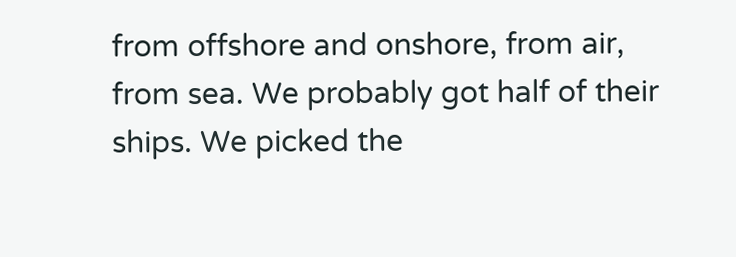from offshore and onshore, from air, from sea. We probably got half of their ships. We picked the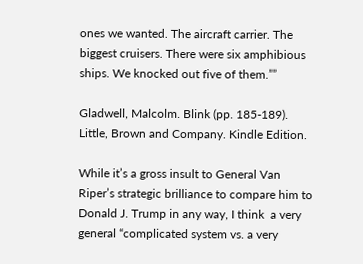ones we wanted. The aircraft carrier. The biggest cruisers. There were six amphibious ships. We knocked out five of them.””

Gladwell, Malcolm. Blink (pp. 185-189). Little, Brown and Company. Kindle Edition.

While it’s a gross insult to General Van Riper’s strategic brilliance to compare him to Donald J. Trump in any way, I think  a very  general “complicated system vs. a very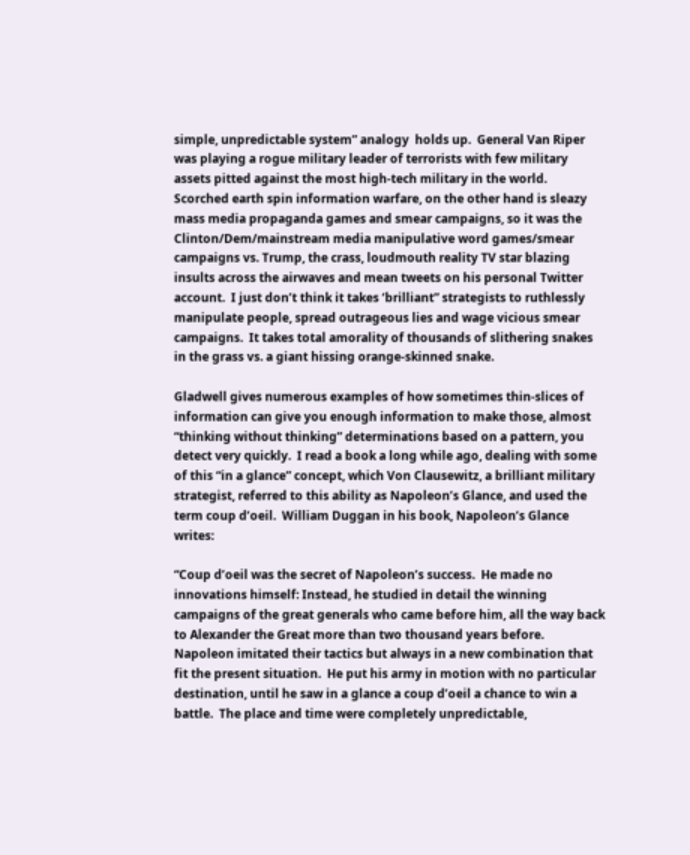simple, unpredictable system” analogy  holds up.  General Van Riper was playing a rogue military leader of terrorists with few military assets pitted against the most high-tech military in the world.  Scorched earth spin information warfare, on the other hand is sleazy mass media propaganda games and smear campaigns, so it was the Clinton/Dem/mainstream media manipulative word games/smear campaigns vs. Trump, the crass, loudmouth reality TV star blazing insults across the airwaves and mean tweets on his personal Twitter account.  I just don’t think it takes ‘brilliant” strategists to ruthlessly manipulate people, spread outrageous lies and wage vicious smear campaigns.  It takes total amorality of thousands of slithering snakes in the grass vs. a giant hissing orange-skinned snake.

Gladwell gives numerous examples of how sometimes thin-slices of information can give you enough information to make those, almost “thinking without thinking” determinations based on a pattern, you detect very quickly.  I read a book a long while ago, dealing with some of this “in a glance” concept, which Von Clausewitz, a brilliant military strategist, referred to this ability as Napoleon’s Glance, and used the term coup d’oeil.  William Duggan in his book, Napoleon’s Glance writes:

“Coup d’oeil was the secret of Napoleon’s success.  He made no innovations himself: Instead, he studied in detail the winning campaigns of the great generals who came before him, all the way back to Alexander the Great more than two thousand years before.  Napoleon imitated their tactics but always in a new combination that fit the present situation.  He put his army in motion with no particular destination, until he saw in a glance a coup d’oeil a chance to win a battle.  The place and time were completely unpredictable,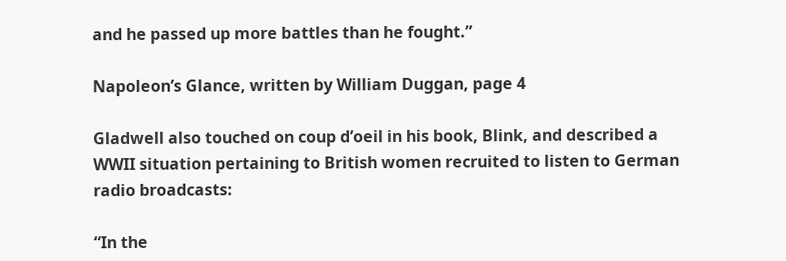and he passed up more battles than he fought.”

Napoleon’s Glance, written by William Duggan, page 4

Gladwell also touched on coup d’oeil in his book, Blink, and described a WWII situation pertaining to British women recruited to listen to German radio broadcasts:

“In the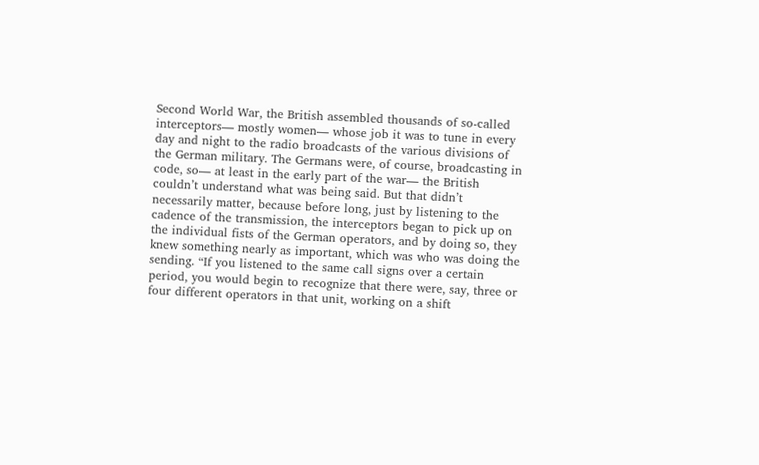Second World War, the British assembled thousands of so-called interceptors— mostly women— whose job it was to tune in every day and night to the radio broadcasts of the various divisions of the German military. The Germans were, of course, broadcasting in code, so— at least in the early part of the war— the British couldn’t understand what was being said. But that didn’t necessarily matter, because before long, just by listening to the cadence of the transmission, the interceptors began to pick up on the individual fists of the German operators, and by doing so, they knew something nearly as important, which was who was doing the sending. “If you listened to the same call signs over a certain period, you would begin to recognize that there were, say, three or four different operators in that unit, working on a shift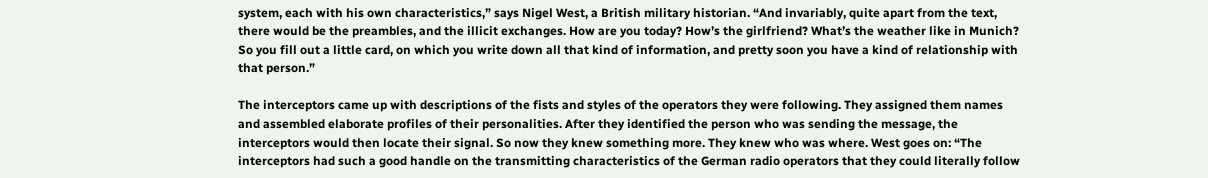system, each with his own characteristics,” says Nigel West, a British military historian. “And invariably, quite apart from the text, there would be the preambles, and the illicit exchanges. How are you today? How’s the girlfriend? What’s the weather like in Munich? So you fill out a little card, on which you write down all that kind of information, and pretty soon you have a kind of relationship with that person.”

The interceptors came up with descriptions of the fists and styles of the operators they were following. They assigned them names and assembled elaborate profiles of their personalities. After they identified the person who was sending the message, the interceptors would then locate their signal. So now they knew something more. They knew who was where. West goes on: “The interceptors had such a good handle on the transmitting characteristics of the German radio operators that they could literally follow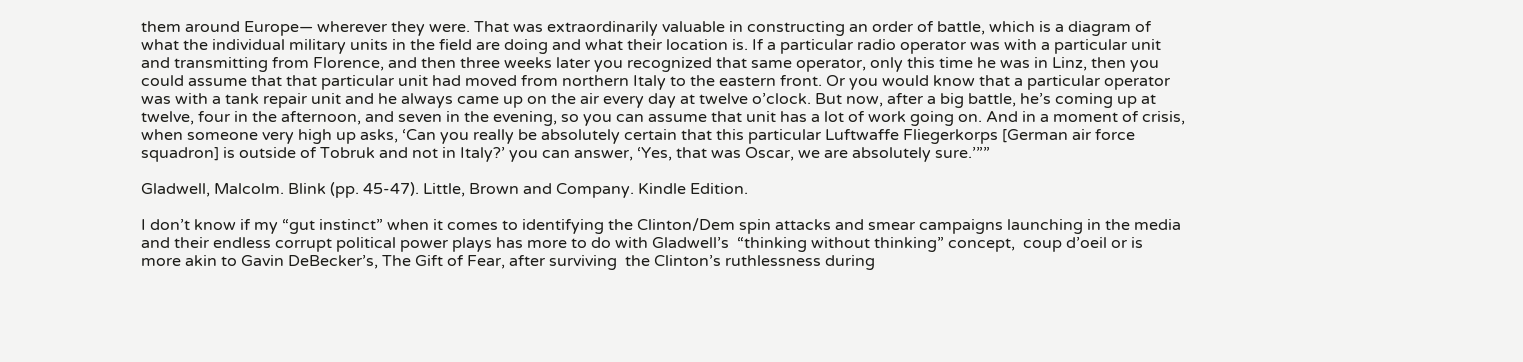them around Europe— wherever they were. That was extraordinarily valuable in constructing an order of battle, which is a diagram of what the individual military units in the field are doing and what their location is. If a particular radio operator was with a particular unit and transmitting from Florence, and then three weeks later you recognized that same operator, only this time he was in Linz, then you could assume that that particular unit had moved from northern Italy to the eastern front. Or you would know that a particular operator was with a tank repair unit and he always came up on the air every day at twelve o’clock. But now, after a big battle, he’s coming up at twelve, four in the afternoon, and seven in the evening, so you can assume that unit has a lot of work going on. And in a moment of crisis, when someone very high up asks, ‘Can you really be absolutely certain that this particular Luftwaffe Fliegerkorps [German air force squadron] is outside of Tobruk and not in Italy?’ you can answer, ‘Yes, that was Oscar, we are absolutely sure.’””

Gladwell, Malcolm. Blink (pp. 45-47). Little, Brown and Company. Kindle Edition.

I don’t know if my “gut instinct” when it comes to identifying the Clinton/Dem spin attacks and smear campaigns launching in the media and their endless corrupt political power plays has more to do with Gladwell’s  “thinking without thinking” concept,  coup d’oeil or is more akin to Gavin DeBecker’s, The Gift of Fear, after surviving  the Clinton’s ruthlessness during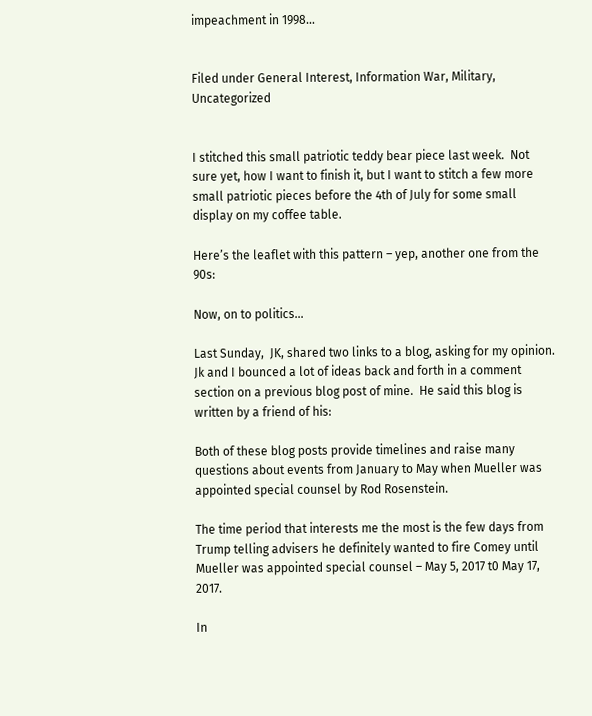impeachment in 1998…


Filed under General Interest, Information War, Military, Uncategorized


I stitched this small patriotic teddy bear piece last week.  Not sure yet, how I want to finish it, but I want to stitch a few more small patriotic pieces before the 4th of July for some small display on my coffee table.

Here’s the leaflet with this pattern – yep, another one from the 90s:

Now, on to politics…

Last Sunday,  JK, shared two links to a blog, asking for my opinion.  Jk and I bounced a lot of ideas back and forth in a comment section on a previous blog post of mine.  He said this blog is written by a friend of his:

Both of these blog posts provide timelines and raise many questions about events from January to May when Mueller was appointed special counsel by Rod Rosenstein.

The time period that interests me the most is the few days from Trump telling advisers he definitely wanted to fire Comey until Mueller was appointed special counsel – May 5, 2017 t0 May 17, 2017.

In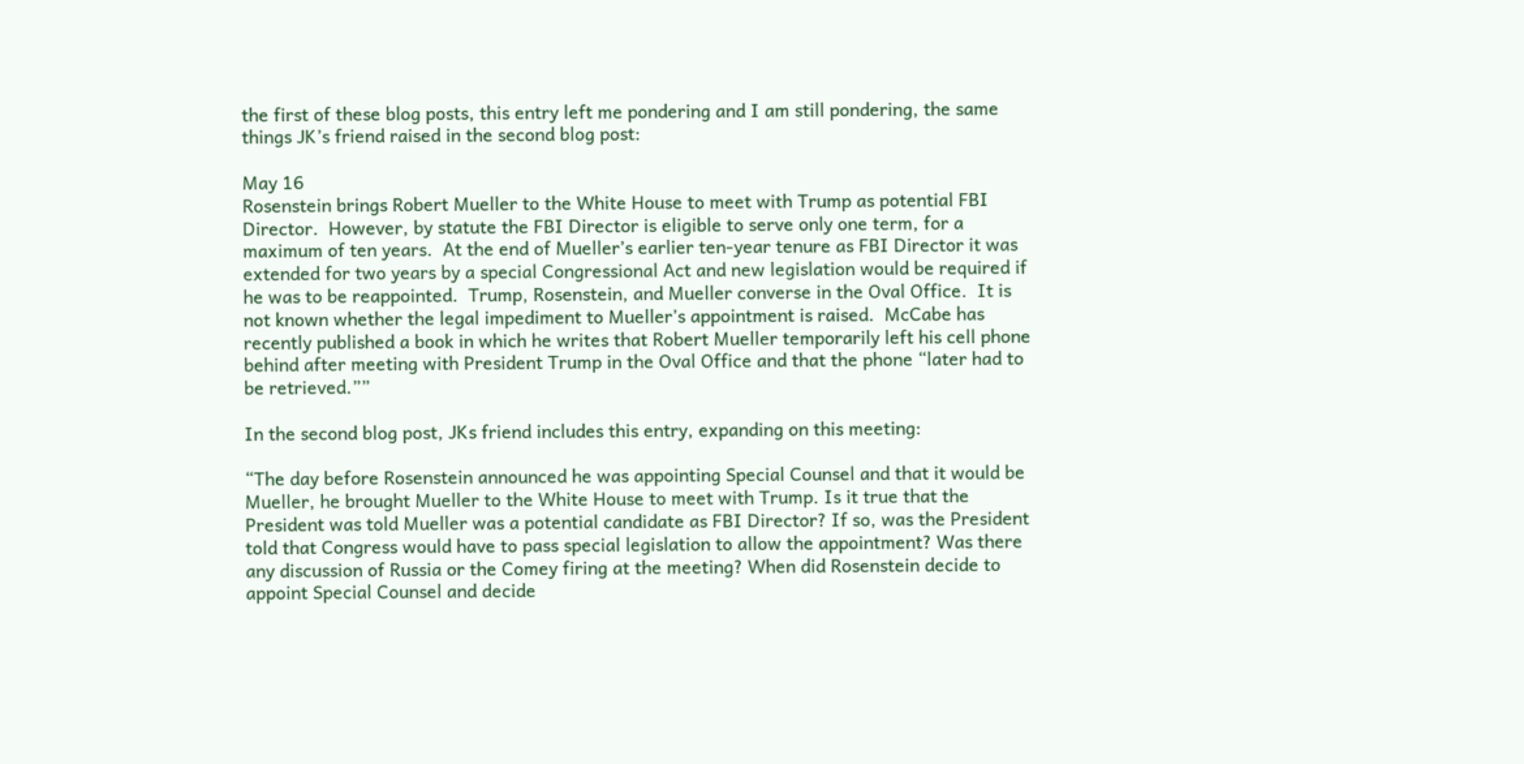the first of these blog posts, this entry left me pondering and I am still pondering, the same things JK’s friend raised in the second blog post:

May 16
Rosenstein brings Robert Mueller to the White House to meet with Trump as potential FBI Director.  However, by statute the FBI Director is eligible to serve only one term, for a maximum of ten years.  At the end of Mueller’s earlier ten-year tenure as FBI Director it was extended for two years by a special Congressional Act and new legislation would be required if he was to be reappointed.  Trump, Rosenstein, and Mueller converse in the Oval Office.  It is not known whether the legal impediment to Mueller’s appointment is raised.  McCabe has recently published a book in which he writes that Robert Mueller temporarily left his cell phone behind after meeting with President Trump in the Oval Office and that the phone “later had to be retrieved.””

In the second blog post, JKs friend includes this entry, expanding on this meeting:

“The day before Rosenstein announced he was appointing Special Counsel and that it would be Mueller, he brought Mueller to the White House to meet with Trump. Is it true that the President was told Mueller was a potential candidate as FBI Director? If so, was the President told that Congress would have to pass special legislation to allow the appointment? Was there any discussion of Russia or the Comey firing at the meeting? When did Rosenstein decide to appoint Special Counsel and decide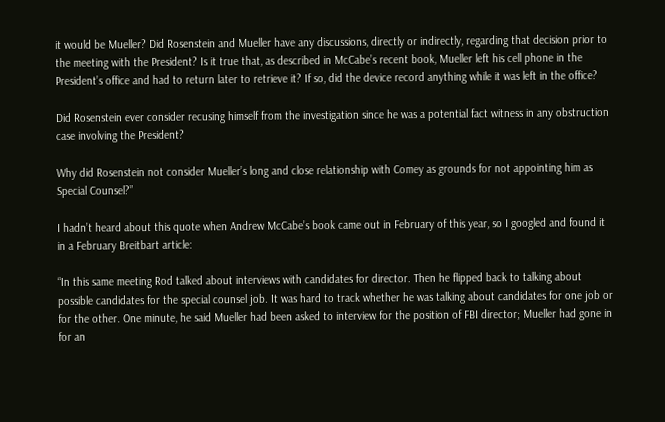it would be Mueller? Did Rosenstein and Mueller have any discussions, directly or indirectly, regarding that decision prior to the meeting with the President? Is it true that, as described in McCabe’s recent book, Mueller left his cell phone in the President’s office and had to return later to retrieve it? If so, did the device record anything while it was left in the office?

Did Rosenstein ever consider recusing himself from the investigation since he was a potential fact witness in any obstruction case involving the President?

Why did Rosenstein not consider Mueller’s long and close relationship with Comey as grounds for not appointing him as Special Counsel?”

I hadn’t heard about this quote when Andrew McCabe’s book came out in February of this year, so I googled and found it in a February Breitbart article:

“In this same meeting Rod talked about interviews with candidates for director. Then he flipped back to talking about possible candidates for the special counsel job. It was hard to track whether he was talking about candidates for one job or for the other. One minute, he said Mueller had been asked to interview for the position of FBI director; Mueller had gone in for an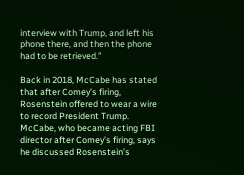interview with Trump, and left his phone there, and then the phone had to be retrieved.”

Back in 2018, McCabe has stated that after Comey’s firing, Rosenstein offered to wear a wire to record President Trump.  McCabe, who became acting FBI director after Comey’s firing, says he discussed Rosenstein’s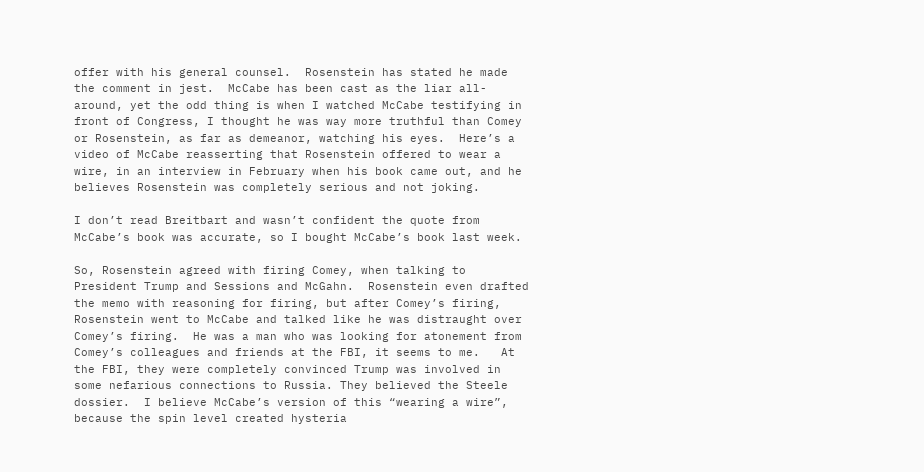offer with his general counsel.  Rosenstein has stated he made the comment in jest.  McCabe has been cast as the liar all-around, yet the odd thing is when I watched McCabe testifying in front of Congress, I thought he was way more truthful than Comey or Rosenstein, as far as demeanor, watching his eyes.  Here’s a video of McCabe reasserting that Rosenstein offered to wear a wire, in an interview in February when his book came out, and he believes Rosenstein was completely serious and not joking.

I don’t read Breitbart and wasn’t confident the quote from McCabe’s book was accurate, so I bought McCabe’s book last week.

So, Rosenstein agreed with firing Comey, when talking to President Trump and Sessions and McGahn.  Rosenstein even drafted the memo with reasoning for firing, but after Comey’s firing,  Rosenstein went to McCabe and talked like he was distraught over Comey’s firing.  He was a man who was looking for atonement from Comey’s colleagues and friends at the FBI, it seems to me.   At the FBI, they were completely convinced Trump was involved in some nefarious connections to Russia. They believed the Steele dossier.  I believe McCabe’s version of this “wearing a wire”, because the spin level created hysteria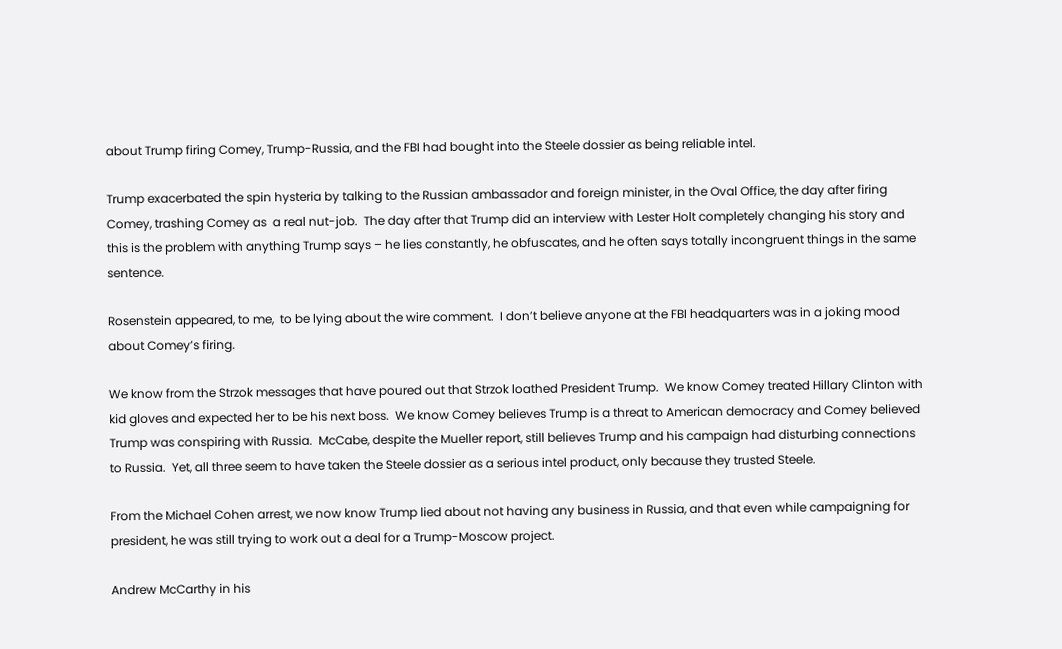about Trump firing Comey, Trump-Russia, and the FBI had bought into the Steele dossier as being reliable intel.

Trump exacerbated the spin hysteria by talking to the Russian ambassador and foreign minister, in the Oval Office, the day after firing Comey, trashing Comey as  a real nut-job.  The day after that Trump did an interview with Lester Holt completely changing his story and this is the problem with anything Trump says – he lies constantly, he obfuscates, and he often says totally incongruent things in the same sentence.

Rosenstein appeared, to me,  to be lying about the wire comment.  I don’t believe anyone at the FBI headquarters was in a joking mood about Comey’s firing.

We know from the Strzok messages that have poured out that Strzok loathed President Trump.  We know Comey treated Hillary Clinton with kid gloves and expected her to be his next boss.  We know Comey believes Trump is a threat to American democracy and Comey believed Trump was conspiring with Russia.  McCabe, despite the Mueller report, still believes Trump and his campaign had disturbing connections to Russia.  Yet, all three seem to have taken the Steele dossier as a serious intel product, only because they trusted Steele.

From the Michael Cohen arrest, we now know Trump lied about not having any business in Russia, and that even while campaigning for president, he was still trying to work out a deal for a Trump-Moscow project.

Andrew McCarthy in his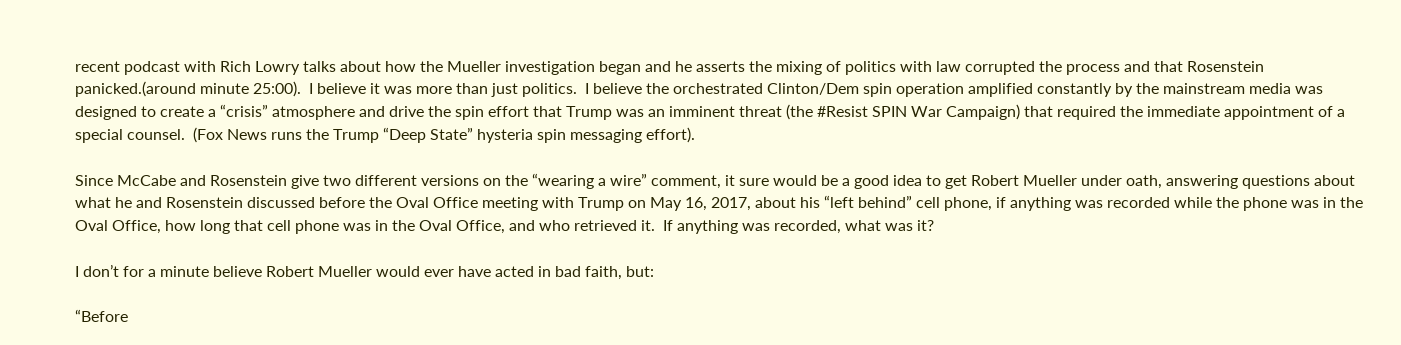recent podcast with Rich Lowry talks about how the Mueller investigation began and he asserts the mixing of politics with law corrupted the process and that Rosenstein panicked.(around minute 25:00).  I believe it was more than just politics.  I believe the orchestrated Clinton/Dem spin operation amplified constantly by the mainstream media was designed to create a “crisis” atmosphere and drive the spin effort that Trump was an imminent threat (the #Resist SPIN War Campaign) that required the immediate appointment of a special counsel.  (Fox News runs the Trump “Deep State” hysteria spin messaging effort).

Since McCabe and Rosenstein give two different versions on the “wearing a wire” comment, it sure would be a good idea to get Robert Mueller under oath, answering questions about what he and Rosenstein discussed before the Oval Office meeting with Trump on May 16, 2017, about his “left behind” cell phone, if anything was recorded while the phone was in the Oval Office, how long that cell phone was in the Oval Office, and who retrieved it.  If anything was recorded, what was it?

I don’t for a minute believe Robert Mueller would ever have acted in bad faith, but:

“Before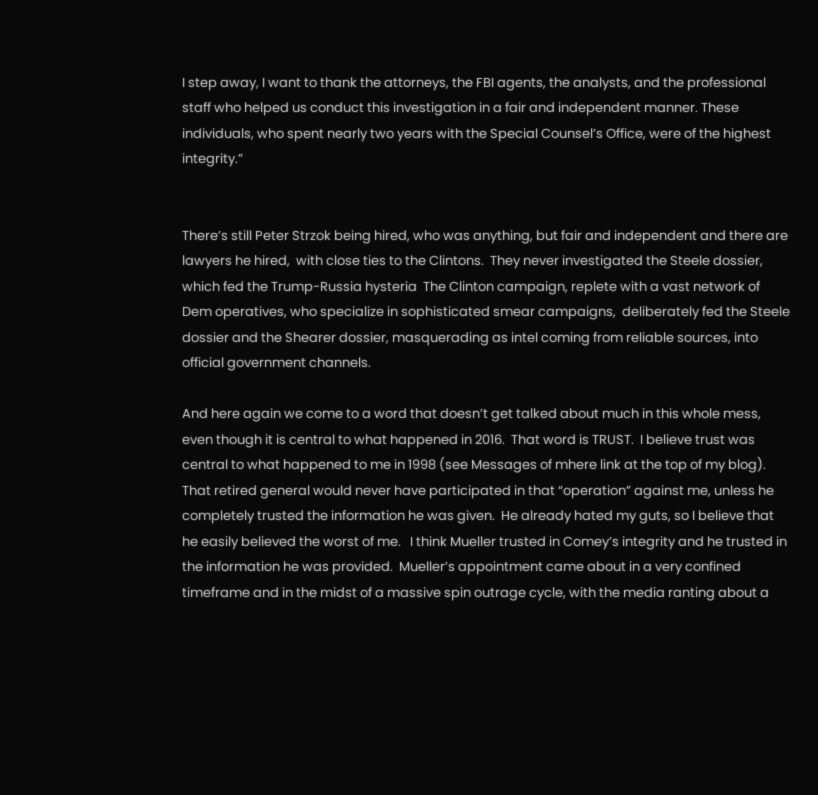I step away, I want to thank the attorneys, the FBI agents, the analysts, and the professional staff who helped us conduct this investigation in a fair and independent manner. These individuals, who spent nearly two years with the Special Counsel’s Office, were of the highest integrity.”


There’s still Peter Strzok being hired, who was anything, but fair and independent and there are lawyers he hired,  with close ties to the Clintons.  They never investigated the Steele dossier, which fed the Trump-Russia hysteria  The Clinton campaign, replete with a vast network of Dem operatives, who specialize in sophisticated smear campaigns,  deliberately fed the Steele dossier and the Shearer dossier, masquerading as intel coming from reliable sources, into official government channels.

And here again we come to a word that doesn’t get talked about much in this whole mess, even though it is central to what happened in 2016.  That word is TRUST.  I believe trust was central to what happened to me in 1998 (see Messages of mhere link at the top of my blog).  That retired general would never have participated in that “operation” against me, unless he completely trusted the information he was given.  He already hated my guts, so I believe that he easily believed the worst of me.   I think Mueller trusted in Comey’s integrity and he trusted in the information he was provided.  Mueller’s appointment came about in a very confined timeframe and in the midst of a massive spin outrage cycle, with the media ranting about a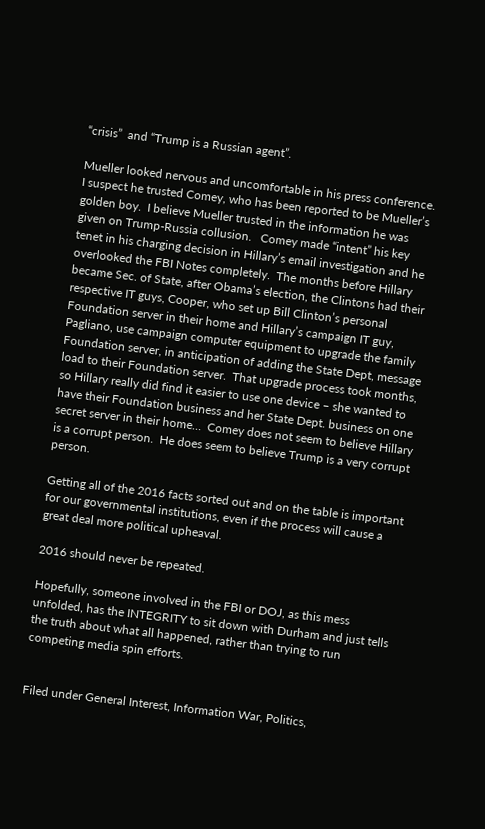“crisis”  and “Trump is a Russian agent”.

Mueller looked nervous and uncomfortable in his press conference.  I suspect he trusted Comey, who has been reported to be Mueller’s golden boy.  I believe Mueller trusted in the information he was given on Trump-Russia collusion.   Comey made “intent” his key tenet in his charging decision in Hillary’s email investigation and he overlooked the FBI Notes completely.  The months before Hillary became Sec. of State, after Obama’s election, the Clintons had their respective IT guys, Cooper, who set up Bill Clinton’s personal Foundation server in their home and Hillary’s campaign IT guy, Pagliano, use campaign computer equipment to upgrade the family Foundation server, in anticipation of adding the State Dept, message load to their Foundation server.  That upgrade process took months, so Hillary really did find it easier to use one device – she wanted to have their Foundation business and her State Dept. business on one secret server in their home…  Comey does not seem to believe Hillary is a corrupt person.  He does seem to believe Trump is a very corrupt person.

Getting all of the 2016 facts sorted out and on the table is important for our governmental institutions, even if the process will cause a great deal more political upheaval.

2016 should never be repeated.

Hopefully, someone involved in the FBI or DOJ, as this mess unfolded, has the INTEGRITY to sit down with Durham and just tells the truth about what all happened, rather than trying to run competing media spin efforts.


Filed under General Interest, Information War, Politics,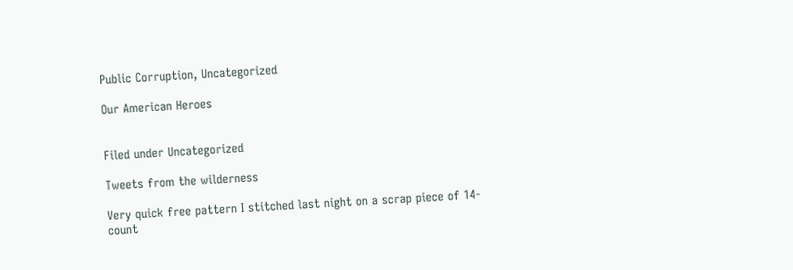Public Corruption, Uncategorized

Our American Heroes


Filed under Uncategorized

Tweets from the wilderness

Very quick free pattern I stitched last night on a scrap piece of 14-count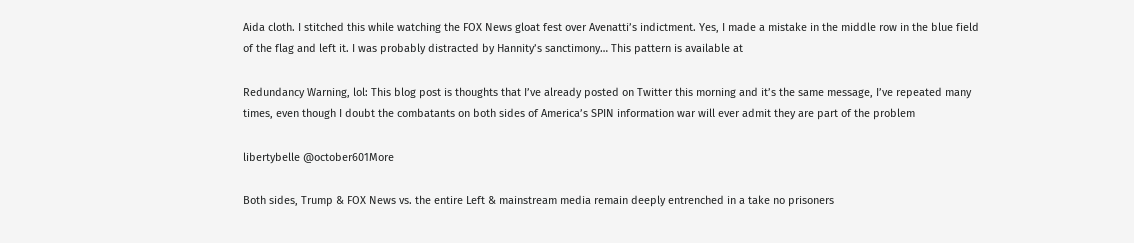Aida cloth. I stitched this while watching the FOX News gloat fest over Avenatti’s indictment. Yes, I made a mistake in the middle row in the blue field of the flag and left it. I was probably distracted by Hannity’s sanctimony… This pattern is available at

Redundancy Warning, lol: This blog post is thoughts that I’ve already posted on Twitter this morning and it’s the same message, I’ve repeated many times, even though I doubt the combatants on both sides of America’s SPIN information war will ever admit they are part of the problem

libertybelle @october601More

Both sides, Trump & FOX News vs. the entire Left & mainstream media remain deeply entrenched in a take no prisoners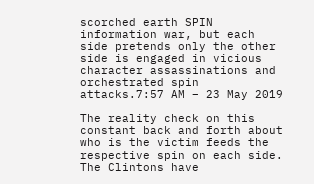scorched earth SPIN information war, but each side pretends only the other side is engaged in vicious character assassinations and orchestrated spin attacks.7:57 AM – 23 May 2019

The reality check on this constant back and forth about who is the victim feeds the respective spin on each side. The Clintons have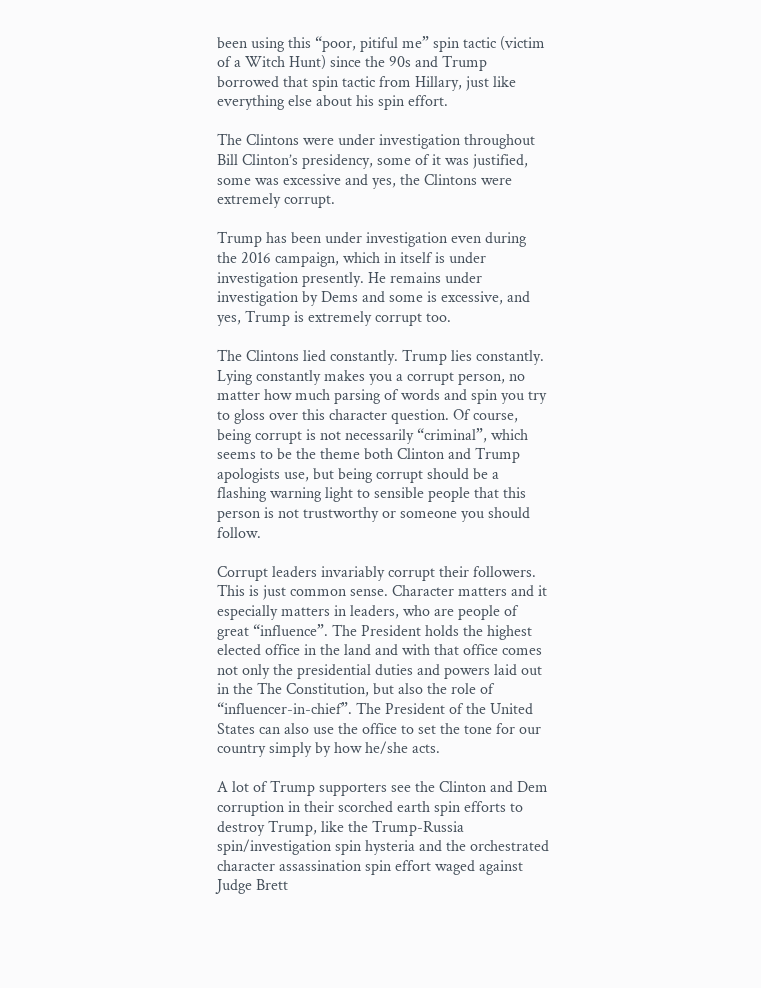been using this “poor, pitiful me” spin tactic (victim of a Witch Hunt) since the 90s and Trump borrowed that spin tactic from Hillary, just like everything else about his spin effort.

The Clintons were under investigation throughout Bill Clinton’s presidency, some of it was justified, some was excessive and yes, the Clintons were extremely corrupt.

Trump has been under investigation even during the 2016 campaign, which in itself is under investigation presently. He remains under investigation by Dems and some is excessive, and yes, Trump is extremely corrupt too.

The Clintons lied constantly. Trump lies constantly. Lying constantly makes you a corrupt person, no matter how much parsing of words and spin you try to gloss over this character question. Of course, being corrupt is not necessarily “criminal”, which seems to be the theme both Clinton and Trump apologists use, but being corrupt should be a flashing warning light to sensible people that this person is not trustworthy or someone you should follow.

Corrupt leaders invariably corrupt their followers. This is just common sense. Character matters and it especially matters in leaders, who are people of great “influence”. The President holds the highest elected office in the land and with that office comes not only the presidential duties and powers laid out in the The Constitution, but also the role of “influencer-in-chief”. The President of the United States can also use the office to set the tone for our country simply by how he/she acts.

A lot of Trump supporters see the Clinton and Dem corruption in their scorched earth spin efforts to destroy Trump, like the Trump-Russia spin/investigation spin hysteria and the orchestrated character assassination spin effort waged against Judge Brett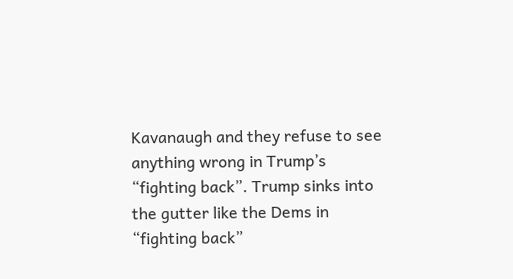Kavanaugh and they refuse to see anything wrong in Trump’s “fighting back”. Trump sinks into the gutter like the Dems in “fighting back”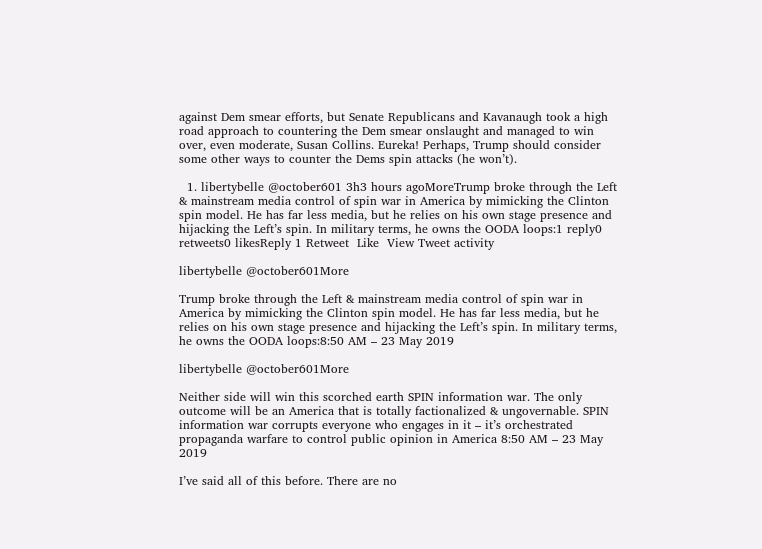against Dem smear efforts, but Senate Republicans and Kavanaugh took a high road approach to countering the Dem smear onslaught and managed to win over, even moderate, Susan Collins. Eureka! Perhaps, Trump should consider some other ways to counter the Dems spin attacks (he won’t).

  1. libertybelle @october601 3h3 hours agoMoreTrump broke through the Left & mainstream media control of spin war in America by mimicking the Clinton spin model. He has far less media, but he relies on his own stage presence and hijacking the Left’s spin. In military terms, he owns the OODA loops:1 reply0 retweets0 likesReply 1 Retweet  Like  View Tweet activity

libertybelle @october601More

Trump broke through the Left & mainstream media control of spin war in America by mimicking the Clinton spin model. He has far less media, but he relies on his own stage presence and hijacking the Left’s spin. In military terms, he owns the OODA loops:8:50 AM – 23 May 2019

libertybelle @october601More

Neither side will win this scorched earth SPIN information war. The only outcome will be an America that is totally factionalized & ungovernable. SPIN information war corrupts everyone who engages in it – it’s orchestrated propaganda warfare to control public opinion in America 8:50 AM – 23 May 2019

I’ve said all of this before. There are no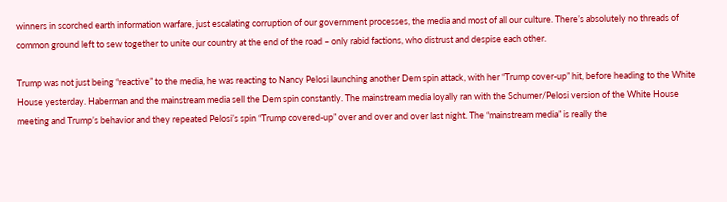winners in scorched earth information warfare, just escalating corruption of our government processes, the media and most of all our culture. There’s absolutely no threads of common ground left to sew together to unite our country at the end of the road – only rabid factions, who distrust and despise each other.

Trump was not just being “reactive” to the media, he was reacting to Nancy Pelosi launching another Dem spin attack, with her “Trump cover-up” hit, before heading to the White House yesterday. Haberman and the mainstream media sell the Dem spin constantly. The mainstream media loyally ran with the Schumer/Pelosi version of the White House meeting and Trump’s behavior and they repeated Pelosi’s spin “Trump covered-up” over and over and over last night. The “mainstream media” is really the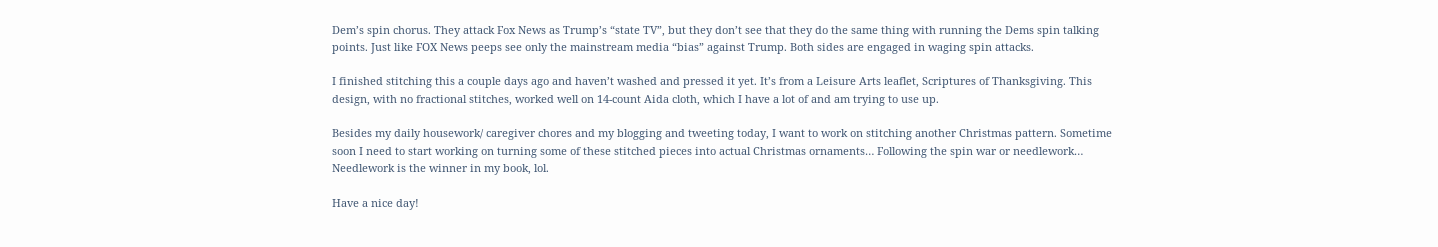Dem’s spin chorus. They attack Fox News as Trump’s “state TV”, but they don’t see that they do the same thing with running the Dems spin talking points. Just like FOX News peeps see only the mainstream media “bias” against Trump. Both sides are engaged in waging spin attacks.

I finished stitching this a couple days ago and haven’t washed and pressed it yet. It’s from a Leisure Arts leaflet, Scriptures of Thanksgiving. This design, with no fractional stitches, worked well on 14-count Aida cloth, which I have a lot of and am trying to use up.

Besides my daily housework/ caregiver chores and my blogging and tweeting today, I want to work on stitching another Christmas pattern. Sometime soon I need to start working on turning some of these stitched pieces into actual Christmas ornaments… Following the spin war or needlework… Needlework is the winner in my book, lol.

Have a nice day!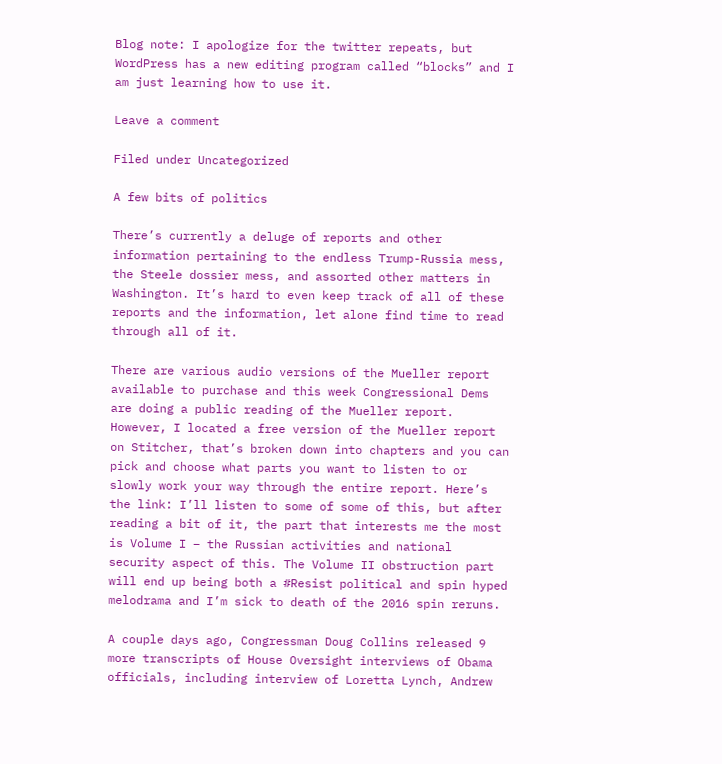Blog note: I apologize for the twitter repeats, but WordPress has a new editing program called “blocks” and I am just learning how to use it.

Leave a comment

Filed under Uncategorized

A few bits of politics

There’s currently a deluge of reports and other information pertaining to the endless Trump-Russia mess, the Steele dossier mess, and assorted other matters in Washington. It’s hard to even keep track of all of these reports and the information, let alone find time to read through all of it.

There are various audio versions of the Mueller report available to purchase and this week Congressional Dems are doing a public reading of the Mueller report. However, I located a free version of the Mueller report on Stitcher, that’s broken down into chapters and you can pick and choose what parts you want to listen to or slowly work your way through the entire report. Here’s the link: I’ll listen to some of some of this, but after reading a bit of it, the part that interests me the most is Volume I – the Russian activities and national security aspect of this. The Volume II obstruction part will end up being both a #Resist political and spin hyped melodrama and I’m sick to death of the 2016 spin reruns.

A couple days ago, Congressman Doug Collins released 9 more transcripts of House Oversight interviews of Obama officials, including interview of Loretta Lynch, Andrew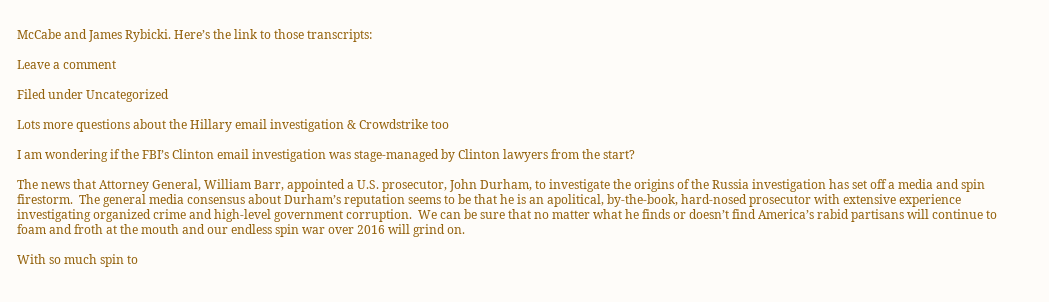McCabe and James Rybicki. Here’s the link to those transcripts:

Leave a comment

Filed under Uncategorized

Lots more questions about the Hillary email investigation & Crowdstrike too

I am wondering if the FBI’s Clinton email investigation was stage-managed by Clinton lawyers from the start?

The news that Attorney General, William Barr, appointed a U.S. prosecutor, John Durham, to investigate the origins of the Russia investigation has set off a media and spin firestorm.  The general media consensus about Durham’s reputation seems to be that he is an apolitical, by-the-book, hard-nosed prosecutor with extensive experience investigating organized crime and high-level government corruption.  We can be sure that no matter what he finds or doesn’t find America’s rabid partisans will continue to foam and froth at the mouth and our endless spin war over 2016 will grind on.

With so much spin to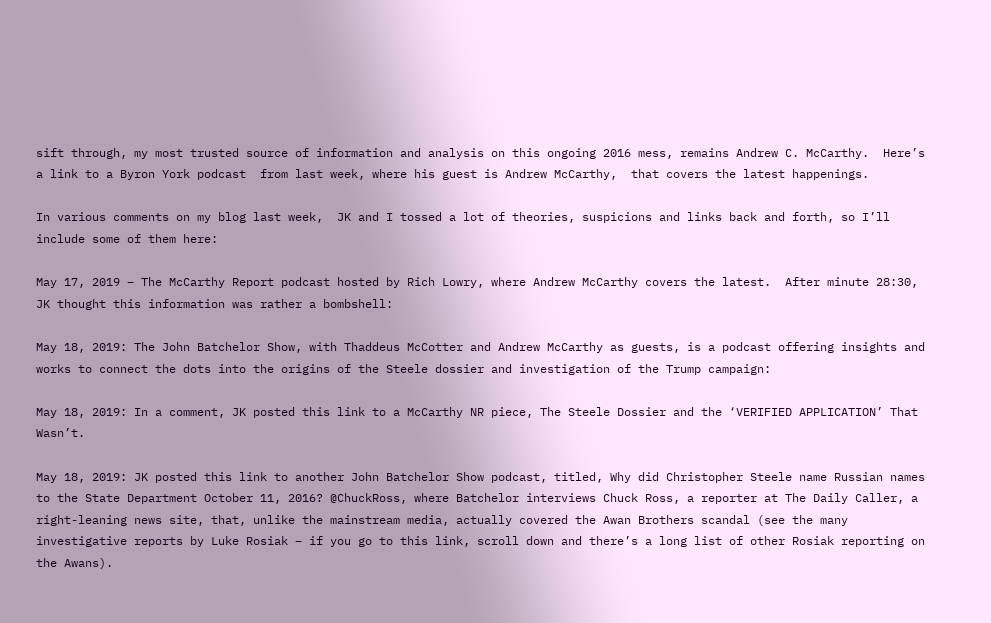sift through, my most trusted source of information and analysis on this ongoing 2016 mess, remains Andrew C. McCarthy.  Here’s a link to a Byron York podcast  from last week, where his guest is Andrew McCarthy,  that covers the latest happenings.

In various comments on my blog last week,  JK and I tossed a lot of theories, suspicions and links back and forth, so I’ll include some of them here:

May 17, 2019 – The McCarthy Report podcast hosted by Rich Lowry, where Andrew McCarthy covers the latest.  After minute 28:30, JK thought this information was rather a bombshell:

May 18, 2019: The John Batchelor Show, with Thaddeus McCotter and Andrew McCarthy as guests, is a podcast offering insights and works to connect the dots into the origins of the Steele dossier and investigation of the Trump campaign:

May 18, 2019: In a comment, JK posted this link to a McCarthy NR piece, The Steele Dossier and the ‘VERIFIED APPLICATION’ That Wasn’t.

May 18, 2019: JK posted this link to another John Batchelor Show podcast, titled, Why did Christopher Steele name Russian names to the State Department October 11, 2016? @ChuckRoss, where Batchelor interviews Chuck Ross, a reporter at The Daily Caller, a right-leaning news site, that, unlike the mainstream media, actually covered the Awan Brothers scandal (see the many investigative reports by Luke Rosiak – if you go to this link, scroll down and there’s a long list of other Rosiak reporting on the Awans).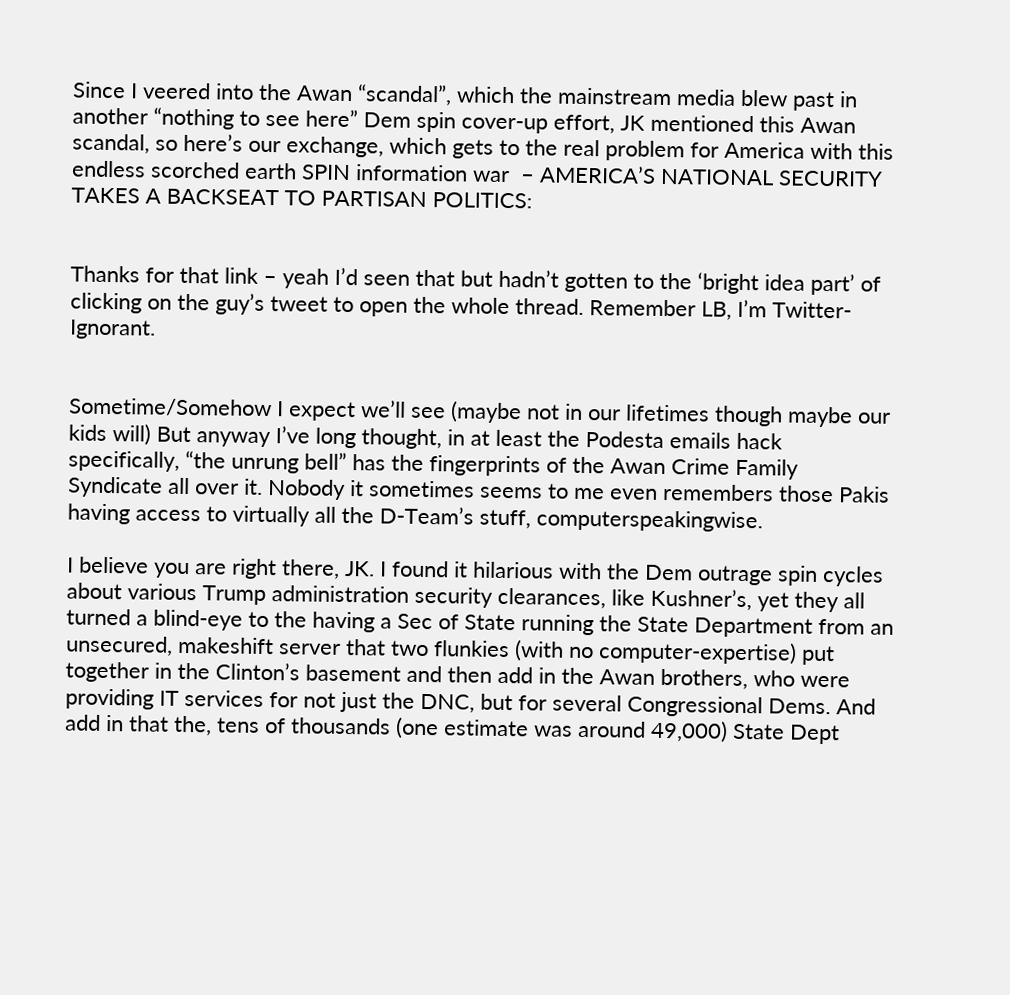Since I veered into the Awan “scandal”, which the mainstream media blew past in another “nothing to see here” Dem spin cover-up effort, JK mentioned this Awan scandal, so here’s our exchange, which gets to the real problem for America with this endless scorched earth SPIN information war  – AMERICA’S NATIONAL SECURITY TAKES A BACKSEAT TO PARTISAN POLITICS:


Thanks for that link – yeah I’d seen that but hadn’t gotten to the ‘bright idea part’ of clicking on the guy’s tweet to open the whole thread. Remember LB, I’m Twitter-Ignorant.


Sometime/Somehow I expect we’ll see (maybe not in our lifetimes though maybe our kids will) But anyway I’ve long thought, in at least the Podesta emails hack specifically, “the unrung bell” has the fingerprints of the Awan Crime Family Syndicate all over it. Nobody it sometimes seems to me even remembers those Pakis having access to virtually all the D-Team’s stuff, computerspeakingwise.

I believe you are right there, JK. I found it hilarious with the Dem outrage spin cycles about various Trump administration security clearances, like Kushner’s, yet they all turned a blind-eye to the having a Sec of State running the State Department from an unsecured, makeshift server that two flunkies (with no computer-expertise) put together in the Clinton’s basement and then add in the Awan brothers, who were providing IT services for not just the DNC, but for several Congressional Dems. And add in that the, tens of thousands (one estimate was around 49,000) State Dept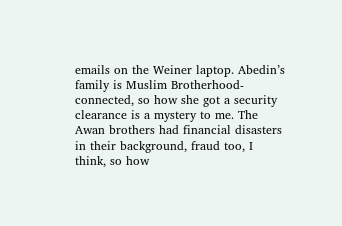emails on the Weiner laptop. Abedin’s family is Muslim Brotherhood-connected, so how she got a security clearance is a mystery to me. The Awan brothers had financial disasters in their background, fraud too, I think, so how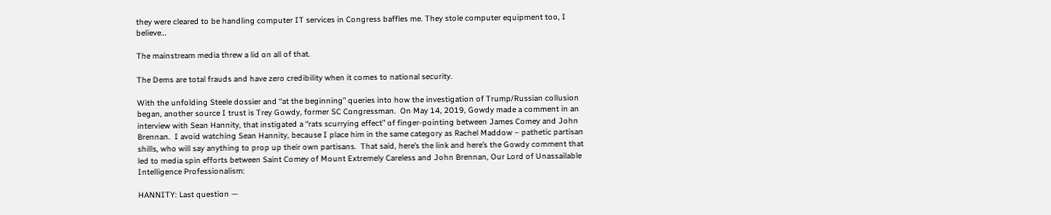they were cleared to be handling computer IT services in Congress baffles me. They stole computer equipment too, I believe…

The mainstream media threw a lid on all of that.

The Dems are total frauds and have zero credibility when it comes to national security.

With the unfolding Steele dossier and “at the beginning” queries into how the investigation of Trump/Russian collusion began, another source I trust is Trey Gowdy, former SC Congressman.  On May 14, 2019, Gowdy made a comment in an interview with Sean Hannity, that instigated a “rats scurrying effect” of finger-pointing between James Comey and John Brennan.  I avoid watching Sean Hannity, because I place him in the same category as Rachel Maddow – pathetic partisan shills, who will say anything to prop up their own partisans.  That said, here’s the link and here’s the Gowdy comment that led to media spin efforts between Saint Comey of Mount Extremely Careless and John Brennan, Our Lord of Unassailable Intelligence Professionalism:

HANNITY: Last question —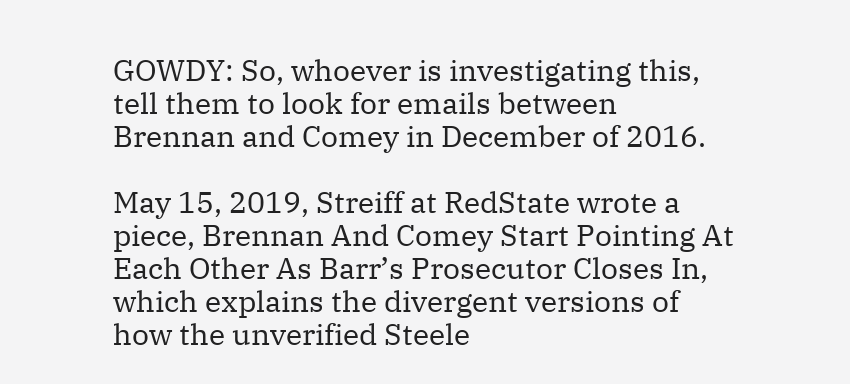GOWDY: So, whoever is investigating this, tell them to look for emails between Brennan and Comey in December of 2016.

May 15, 2019, Streiff at RedState wrote a piece, Brennan And Comey Start Pointing At Each Other As Barr’s Prosecutor Closes In, which explains the divergent versions of how the unverified Steele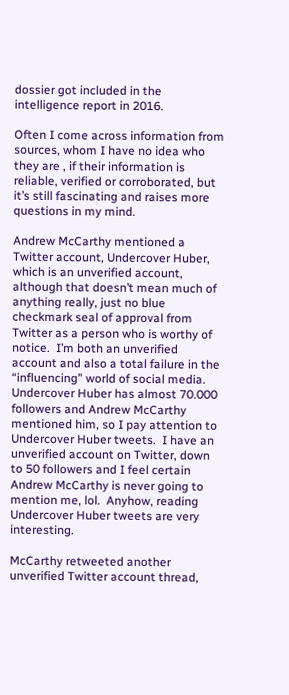dossier got included in the intelligence report in 2016.

Often I come across information from sources, whom I have no idea who they are , if their information is reliable, verified or corroborated, but it’s still fascinating and raises more questions in my mind.

Andrew McCarthy mentioned a Twitter account, Undercover Huber, which is an unverified account, although that doesn’t mean much of anything really, just no blue checkmark seal of approval from Twitter as a person who is worthy of notice.  I’m both an unverified account and also a total failure in the “influencing” world of social media. Undercover Huber has almost 70.000 followers and Andrew McCarthy mentioned him, so I pay attention to Undercover Huber tweets.  I have an unverified account on Twitter, down to 50 followers and I feel certain Andrew McCarthy is never going to mention me, lol.  Anyhow, reading Undercover Huber tweets are very interesting.

McCarthy retweeted another unverified Twitter account thread,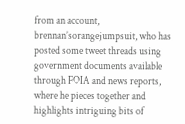from an account, brennan’sorangejumpsuit, who has posted some tweet threads using government documents available through FOIA and news reports, where he pieces together and highlights intriguing bits of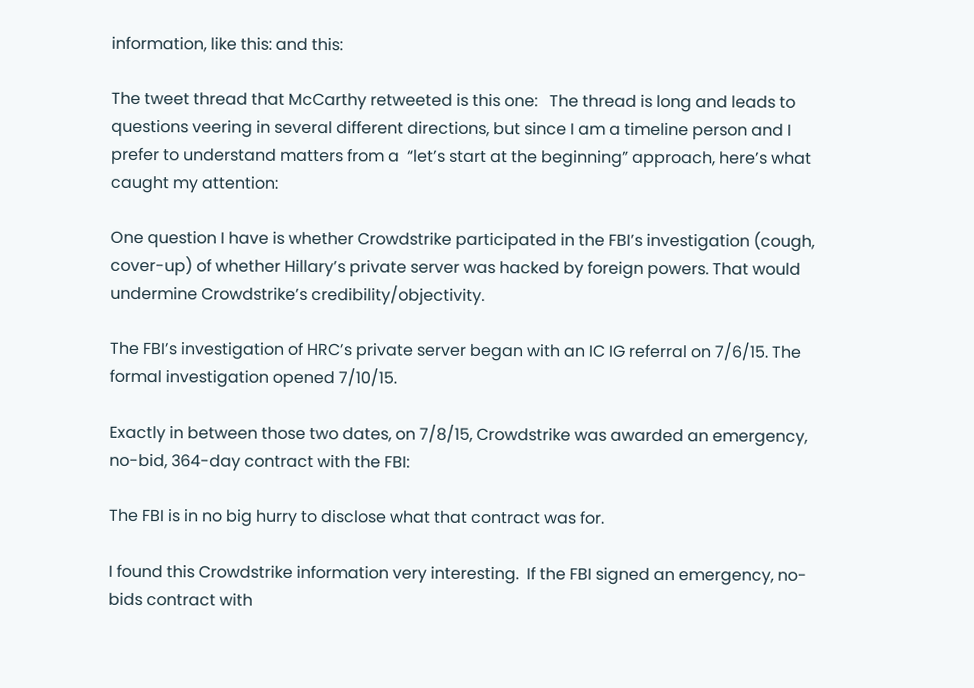information, like this: and this:

The tweet thread that McCarthy retweeted is this one:   The thread is long and leads to questions veering in several different directions, but since I am a timeline person and I prefer to understand matters from a  “let’s start at the beginning” approach, here’s what caught my attention:

One question I have is whether Crowdstrike participated in the FBI’s investigation (cough, cover-up) of whether Hillary’s private server was hacked by foreign powers. That would undermine Crowdstrike’s credibility/objectivity.

The FBI’s investigation of HRC’s private server began with an IC IG referral on 7/6/15. The formal investigation opened 7/10/15.

Exactly in between those two dates, on 7/8/15, Crowdstrike was awarded an emergency, no-bid, 364-day contract with the FBI:

The FBI is in no big hurry to disclose what that contract was for.

I found this Crowdstrike information very interesting.  If the FBI signed an emergency, no-bids contract with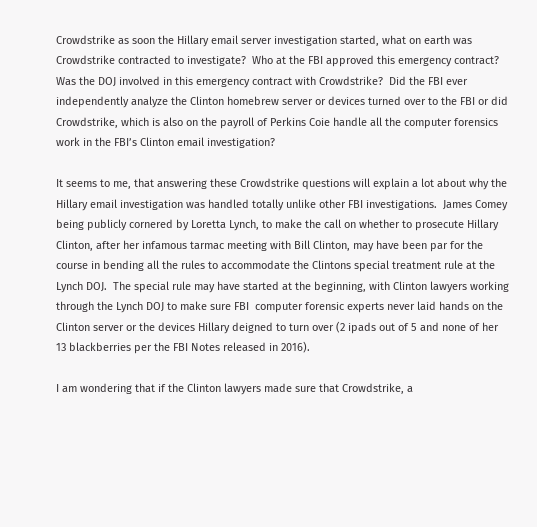Crowdstrike as soon the Hillary email server investigation started, what on earth was Crowdstrike contracted to investigate?  Who at the FBI approved this emergency contract?  Was the DOJ involved in this emergency contract with Crowdstrike?  Did the FBI ever independently analyze the Clinton homebrew server or devices turned over to the FBI or did Crowdstrike, which is also on the payroll of Perkins Coie handle all the computer forensics work in the FBI’s Clinton email investigation?

It seems to me, that answering these Crowdstrike questions will explain a lot about why the Hillary email investigation was handled totally unlike other FBI investigations.  James Comey being publicly cornered by Loretta Lynch, to make the call on whether to prosecute Hillary Clinton, after her infamous tarmac meeting with Bill Clinton, may have been par for the course in bending all the rules to accommodate the Clintons special treatment rule at the Lynch DOJ.  The special rule may have started at the beginning, with Clinton lawyers working through the Lynch DOJ to make sure FBI  computer forensic experts never laid hands on the Clinton server or the devices Hillary deigned to turn over (2 ipads out of 5 and none of her 13 blackberries per the FBI Notes released in 2016).

I am wondering that if the Clinton lawyers made sure that Crowdstrike, a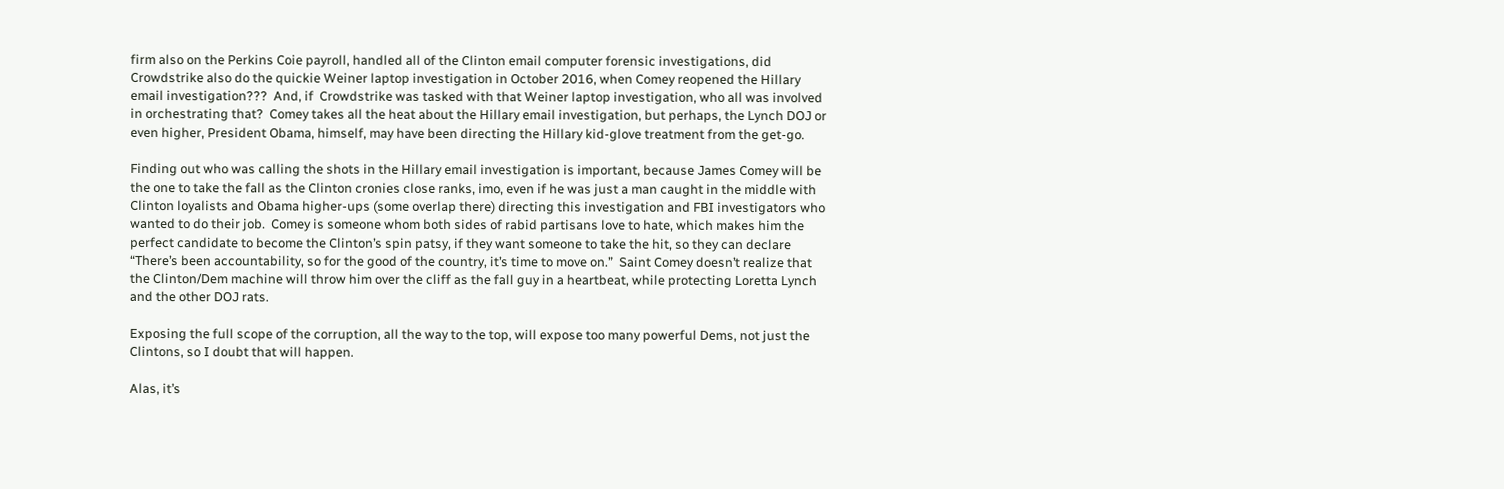firm also on the Perkins Coie payroll, handled all of the Clinton email computer forensic investigations, did Crowdstrike also do the quickie Weiner laptop investigation in October 2016, when Comey reopened the Hillary email investigation???  And, if  Crowdstrike was tasked with that Weiner laptop investigation, who all was involved in orchestrating that?  Comey takes all the heat about the Hillary email investigation, but perhaps, the Lynch DOJ or even higher, President Obama, himself, may have been directing the Hillary kid-glove treatment from the get-go.

Finding out who was calling the shots in the Hillary email investigation is important, because James Comey will be the one to take the fall as the Clinton cronies close ranks, imo, even if he was just a man caught in the middle with Clinton loyalists and Obama higher-ups (some overlap there) directing this investigation and FBI investigators who wanted to do their job.  Comey is someone whom both sides of rabid partisans love to hate, which makes him the perfect candidate to become the Clinton’s spin patsy, if they want someone to take the hit, so they can declare “There’s been accountability, so for the good of the country, it’s time to move on.”  Saint Comey doesn’t realize that the Clinton/Dem machine will throw him over the cliff as the fall guy in a heartbeat, while protecting Loretta Lynch and the other DOJ rats.

Exposing the full scope of the corruption, all the way to the top, will expose too many powerful Dems, not just the Clintons, so I doubt that will happen.

Alas, it’s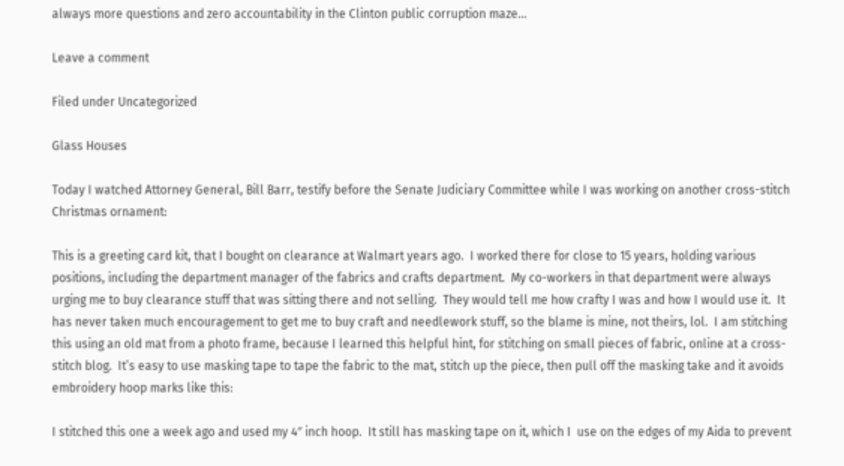always more questions and zero accountability in the Clinton public corruption maze…

Leave a comment

Filed under Uncategorized

Glass Houses

Today I watched Attorney General, Bill Barr, testify before the Senate Judiciary Committee while I was working on another cross-stitch Christmas ornament:

This is a greeting card kit, that I bought on clearance at Walmart years ago.  I worked there for close to 15 years, holding various positions, including the department manager of the fabrics and crafts department.  My co-workers in that department were always urging me to buy clearance stuff that was sitting there and not selling.  They would tell me how crafty I was and how I would use it.  It has never taken much encouragement to get me to buy craft and needlework stuff, so the blame is mine, not theirs, lol.  I am stitching this using an old mat from a photo frame, because I learned this helpful hint, for stitching on small pieces of fabric, online at a cross-stitch blog.  It’s easy to use masking tape to tape the fabric to the mat, stitch up the piece, then pull off the masking take and it avoids embroidery hoop marks like this:

I stitched this one a week ago and used my 4″ inch hoop.  It still has masking tape on it, which I  use on the edges of my Aida to prevent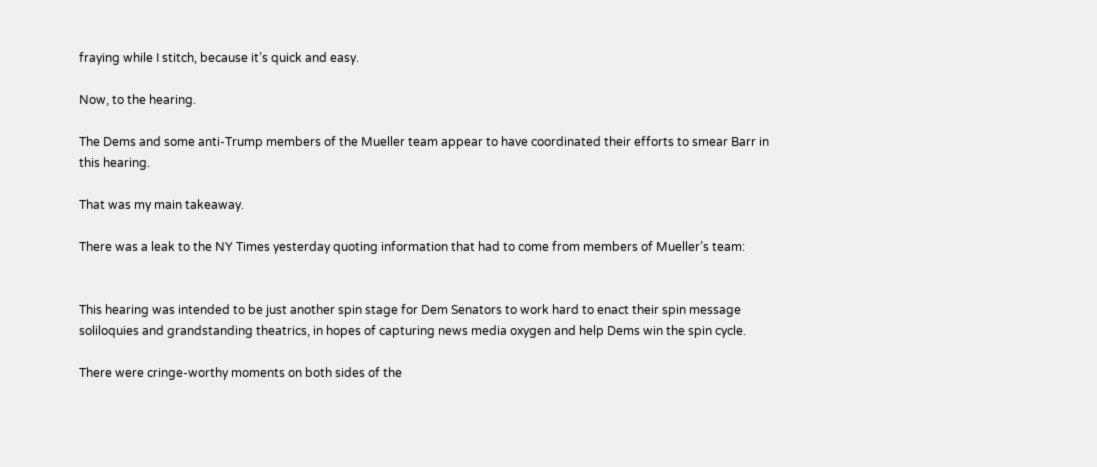fraying while I stitch, because it’s quick and easy.

Now, to the hearing.

The Dems and some anti-Trump members of the Mueller team appear to have coordinated their efforts to smear Barr in this hearing.

That was my main takeaway.

There was a leak to the NY Times yesterday quoting information that had to come from members of Mueller’s team:


This hearing was intended to be just another spin stage for Dem Senators to work hard to enact their spin message soliloquies and grandstanding theatrics, in hopes of capturing news media oxygen and help Dems win the spin cycle.

There were cringe-worthy moments on both sides of the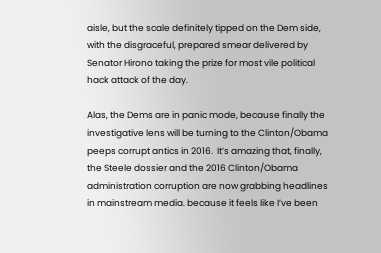aisle, but the scale definitely tipped on the Dem side, with the disgraceful, prepared smear delivered by Senator Hirono taking the prize for most vile political hack attack of the day.

Alas, the Dems are in panic mode, because finally the investigative lens will be turning to the Clinton/Obama peeps corrupt antics in 2016.  It’s amazing that, finally, the Steele dossier and the 2016 Clinton/Obama administration corruption are now grabbing headlines in mainstream media. because it feels like I’ve been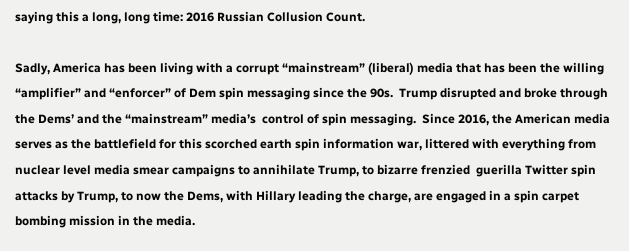saying this a long, long time: 2016 Russian Collusion Count.

Sadly, America has been living with a corrupt “mainstream” (liberal) media that has been the willing “amplifier” and “enforcer” of Dem spin messaging since the 90s.  Trump disrupted and broke through the Dems’ and the “mainstream” media’s  control of spin messaging.  Since 2016, the American media serves as the battlefield for this scorched earth spin information war, littered with everything from nuclear level media smear campaigns to annihilate Trump, to bizarre frenzied  guerilla Twitter spin attacks by Trump, to now the Dems, with Hillary leading the charge, are engaged in a spin carpet bombing mission in the media.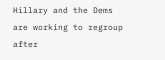Hillary and the Dems are working to regroup after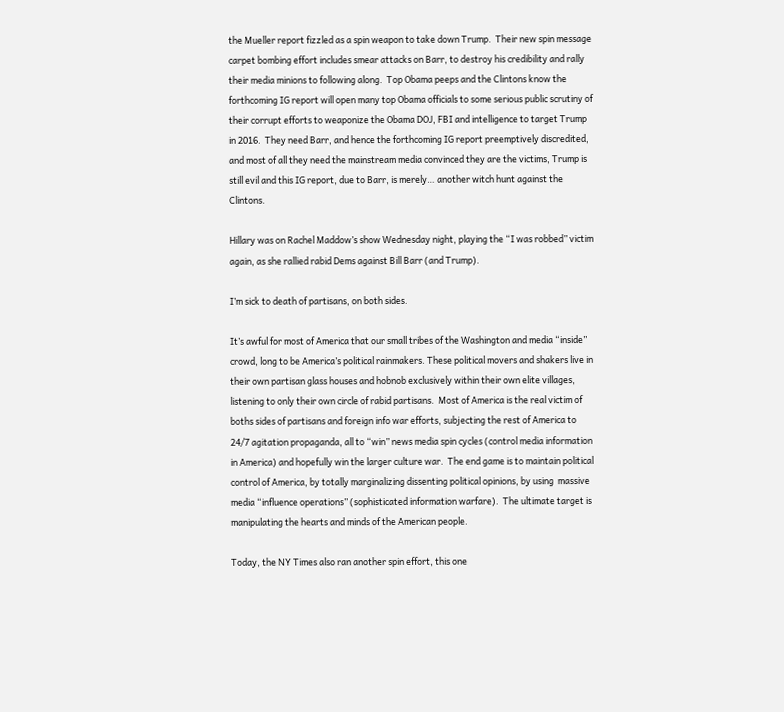the Mueller report fizzled as a spin weapon to take down Trump.  Their new spin message carpet bombing effort includes smear attacks on Barr, to destroy his credibility and rally their media minions to following along.  Top Obama peeps and the Clintons know the forthcoming IG report will open many top Obama officials to some serious public scrutiny of their corrupt efforts to weaponize the Obama DOJ, FBI and intelligence to target Trump in 2016.  They need Barr, and hence the forthcoming IG report preemptively discredited, and most of all they need the mainstream media convinced they are the victims, Trump is still evil and this IG report, due to Barr, is merely… another witch hunt against the Clintons.

Hillary was on Rachel Maddow’s show Wednesday night, playing the “I was robbed” victim again, as she rallied rabid Dems against Bill Barr (and Trump).

I’m sick to death of partisans, on both sides.

It’s awful for most of America that our small tribes of the Washington and media “inside” crowd, long to be America’s political rainmakers. These political movers and shakers live in their own partisan glass houses and hobnob exclusively within their own elite villages, listening to only their own circle of rabid partisans.  Most of America is the real victim of boths sides of partisans and foreign info war efforts, subjecting the rest of America to 24/7 agitation propaganda, all to “win” news media spin cycles (control media information in America) and hopefully win the larger culture war.  The end game is to maintain political control of America, by totally marginalizing dissenting political opinions, by using  massive media “influence operations” (sophisticated information warfare).  The ultimate target is manipulating the hearts and minds of the American people.

Today, the NY Times also ran another spin effort, this one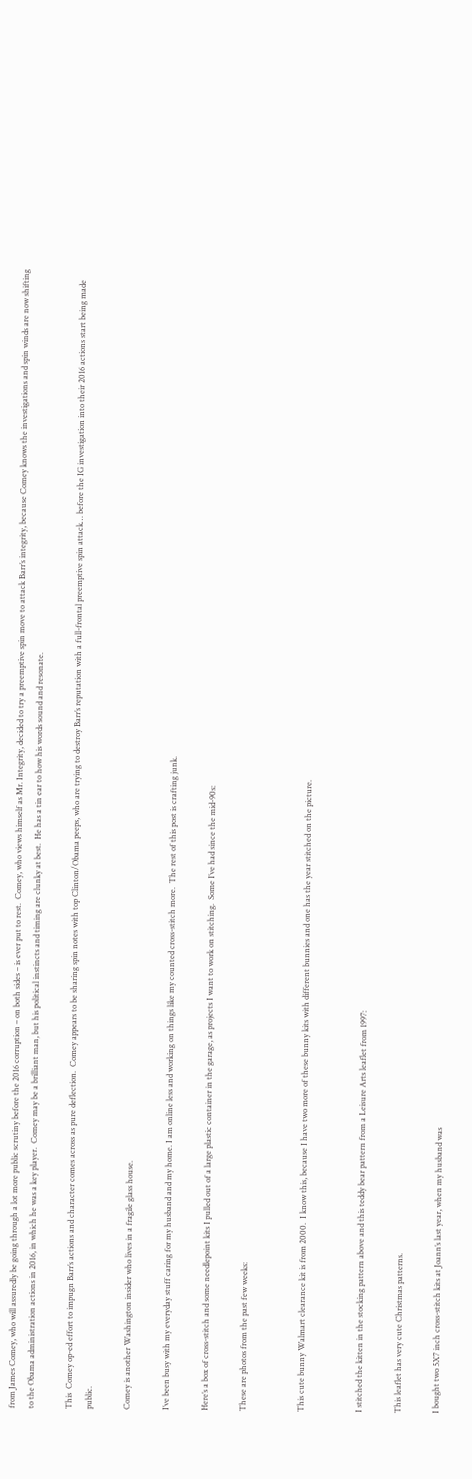from James Comey, who will assuredly be going through a lot more public scrutiny before the 2016 corruption – on both sides – is ever put to rest.  Comey, who views himself as Mr. Integrity, decided to try a preemptive spin move to attack Barr’s integrity, because Comey knows the investigations and spin winds are now shifting to the Obama administration actions in 2016, in which he was a key player.  Comey may be a brilliant man, but his political instincts and timing are clunky at best.  He has a tin ear to how his words sound and resonate.

This  Comey op-ed effort to impugn Barr’s actions and character comes across as pure deflection.  Comey appears to be sharing spin notes with top Clinton/Obama peeps, who are trying to destroy Barr’s reputation with a full-frontal preemptive spin attack… before the IG investigation into their 2016 actions start being made public.

Comey is another Washington insider who lives in a fragile glass house.

I’ve been busy with my everyday stuff caring for my husband and my home. I am online less and working on things like my counted cross-stitch more.  The rest of this post is crafting junk.

Here’s a box of cross-stitch and some needlepoint kits I pulled out of a large plastic container in the garage, as projects I want to work on stitching.  Some I’ve had since the mid-90s:

These are photos from the past few weeks:


This cute bunny Walmart clearance kit is from 2000.  I know this, because I have two more of these bunny kits with different bunnies and one has the year stitched on the picture.


I stitched the kitten in the stocking pattern above and this teddy bear pattern from a Leisure Arts leaflet from 1997:

This leaflet has very cute Christmas patterns.

I bought two 5X7 inch cross-stitch kits at Joann’s last year, when my husband was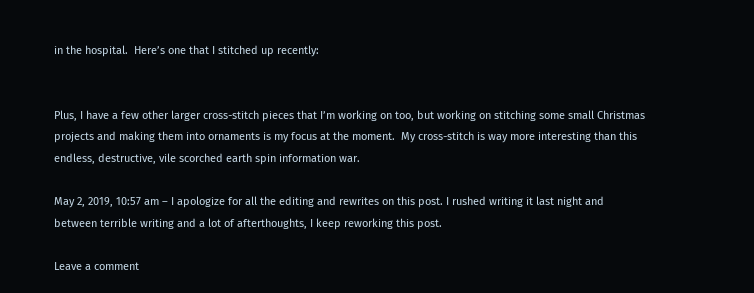in the hospital.  Here’s one that I stitched up recently:


Plus, I have a few other larger cross-stitch pieces that I’m working on too, but working on stitching some small Christmas projects and making them into ornaments is my focus at the moment.  My cross-stitch is way more interesting than this endless, destructive, vile scorched earth spin information war.

May 2, 2019, 10:57 am – I apologize for all the editing and rewrites on this post. I rushed writing it last night and between terrible writing and a lot of afterthoughts, I keep reworking this post.

Leave a comment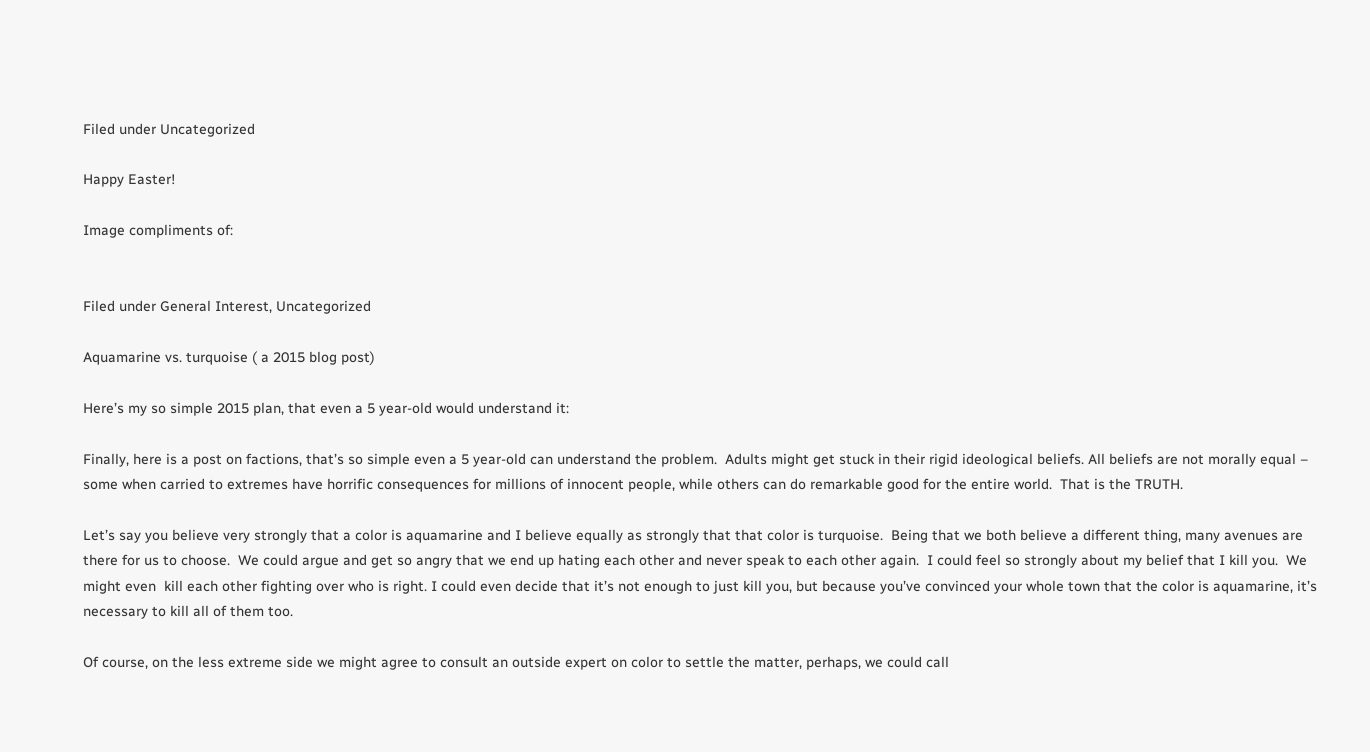Filed under Uncategorized

Happy Easter!

Image compliments of:


Filed under General Interest, Uncategorized

Aquamarine vs. turquoise ( a 2015 blog post)

Here’s my so simple 2015 plan, that even a 5 year-old would understand it:

Finally, here is a post on factions, that’s so simple even a 5 year-old can understand the problem.  Adults might get stuck in their rigid ideological beliefs. All beliefs are not morally equal – some when carried to extremes have horrific consequences for millions of innocent people, while others can do remarkable good for the entire world.  That is the TRUTH.

Let’s say you believe very strongly that a color is aquamarine and I believe equally as strongly that that color is turquoise.  Being that we both believe a different thing, many avenues are there for us to choose.  We could argue and get so angry that we end up hating each other and never speak to each other again.  I could feel so strongly about my belief that I kill you.  We might even  kill each other fighting over who is right. I could even decide that it’s not enough to just kill you, but because you’ve convinced your whole town that the color is aquamarine, it’s necessary to kill all of them too.

Of course, on the less extreme side we might agree to consult an outside expert on color to settle the matter, perhaps, we could call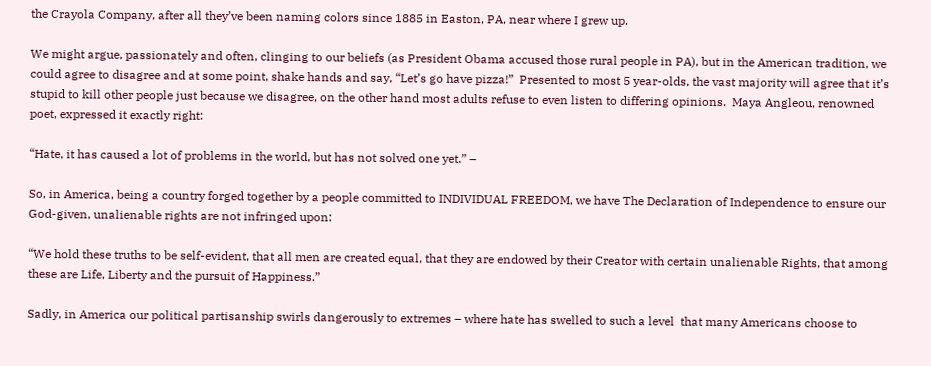the Crayola Company, after all they’ve been naming colors since 1885 in Easton, PA, near where I grew up.

We might argue, passionately and often, clinging to our beliefs (as President Obama accused those rural people in PA), but in the American tradition, we could agree to disagree and at some point, shake hands and say, “Let’s go have pizza!”  Presented to most 5 year-olds, the vast majority will agree that it’s stupid to kill other people just because we disagree, on the other hand most adults refuse to even listen to differing opinions.  Maya Angleou, renowned poet, expressed it exactly right:

“Hate, it has caused a lot of problems in the world, but has not solved one yet.” –

So, in America, being a country forged together by a people committed to INDIVIDUAL FREEDOM, we have The Declaration of Independence to ensure our God-given, unalienable rights are not infringed upon:

“We hold these truths to be self-evident, that all men are created equal, that they are endowed by their Creator with certain unalienable Rights, that among these are Life, Liberty and the pursuit of Happiness.”

Sadly, in America our political partisanship swirls dangerously to extremes – where hate has swelled to such a level  that many Americans choose to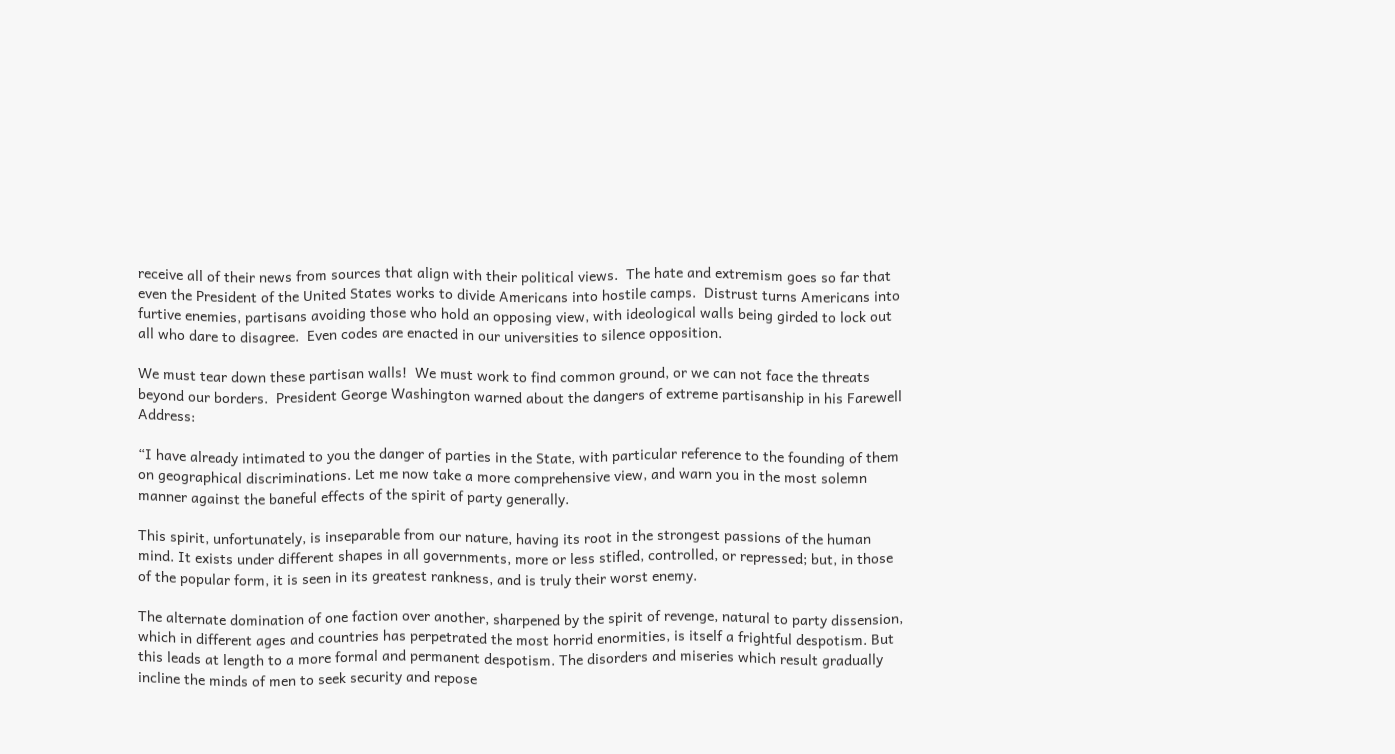receive all of their news from sources that align with their political views.  The hate and extremism goes so far that even the President of the United States works to divide Americans into hostile camps.  Distrust turns Americans into furtive enemies, partisans avoiding those who hold an opposing view, with ideological walls being girded to lock out all who dare to disagree.  Even codes are enacted in our universities to silence opposition.

We must tear down these partisan walls!  We must work to find common ground, or we can not face the threats beyond our borders.  President George Washington warned about the dangers of extreme partisanship in his Farewell Address:

“I have already intimated to you the danger of parties in the State, with particular reference to the founding of them on geographical discriminations. Let me now take a more comprehensive view, and warn you in the most solemn manner against the baneful effects of the spirit of party generally.

This spirit, unfortunately, is inseparable from our nature, having its root in the strongest passions of the human mind. It exists under different shapes in all governments, more or less stifled, controlled, or repressed; but, in those of the popular form, it is seen in its greatest rankness, and is truly their worst enemy.

The alternate domination of one faction over another, sharpened by the spirit of revenge, natural to party dissension, which in different ages and countries has perpetrated the most horrid enormities, is itself a frightful despotism. But this leads at length to a more formal and permanent despotism. The disorders and miseries which result gradually incline the minds of men to seek security and repose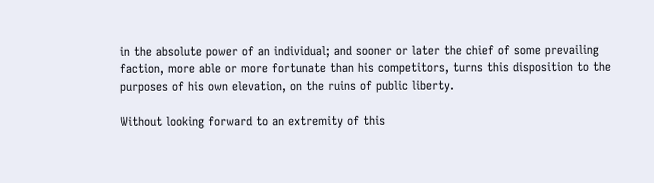in the absolute power of an individual; and sooner or later the chief of some prevailing faction, more able or more fortunate than his competitors, turns this disposition to the purposes of his own elevation, on the ruins of public liberty.

Without looking forward to an extremity of this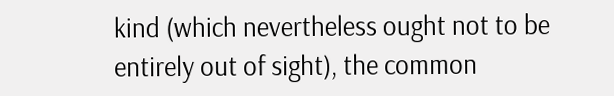kind (which nevertheless ought not to be entirely out of sight), the common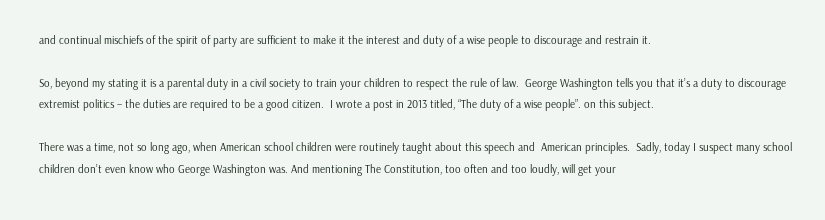and continual mischiefs of the spirit of party are sufficient to make it the interest and duty of a wise people to discourage and restrain it.

So, beyond my stating it is a parental duty in a civil society to train your children to respect the rule of law.  George Washington tells you that it’s a duty to discourage extremist politics – the duties are required to be a good citizen.  I wrote a post in 2013 titled, “The duty of a wise people”. on this subject.

There was a time, not so long ago, when American school children were routinely taught about this speech and  American principles.  Sadly, today I suspect many school children don’t even know who George Washington was. And mentioning The Constitution, too often and too loudly, will get your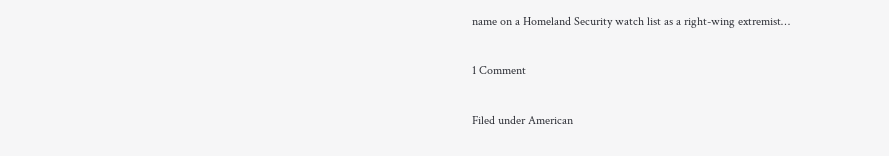name on a Homeland Security watch list as a right-wing extremist…

1 Comment

Filed under American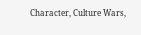Character, Culture Wars,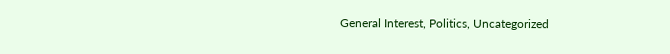General Interest, Politics, Uncategorized